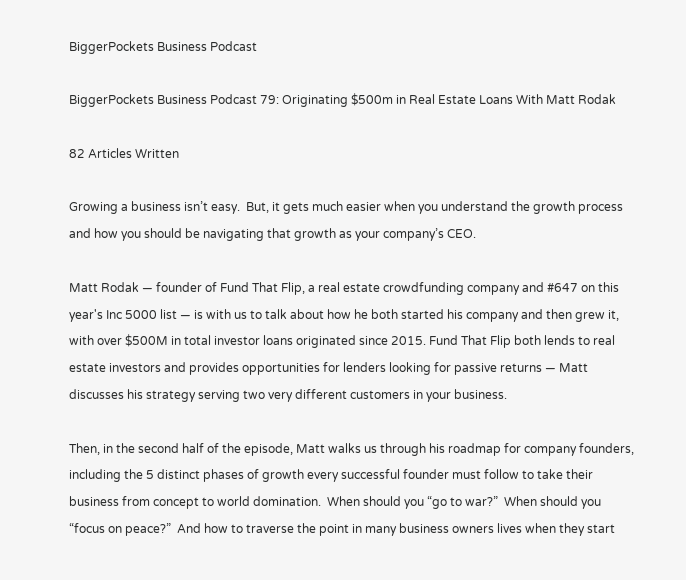BiggerPockets Business Podcast

BiggerPockets Business Podcast 79: Originating $500m in Real Estate Loans With Matt Rodak

82 Articles Written

Growing a business isn’t easy.  But, it gets much easier when you understand the growth process and how you should be navigating that growth as your company’s CEO.

Matt Rodak — founder of Fund That Flip, a real estate crowdfunding company and #647 on this year's Inc 5000 list — is with us to talk about how he both started his company and then grew it, with over $500M in total investor loans originated since 2015. Fund That Flip both lends to real estate investors and provides opportunities for lenders looking for passive returns — Matt discusses his strategy serving two very different customers in your business.

Then, in the second half of the episode, Matt walks us through his roadmap for company founders, including the 5 distinct phases of growth every successful founder must follow to take their business from concept to world domination.  When should you “go to war?”  When should you “focus on peace?”  And how to traverse the point in many business owners lives when they start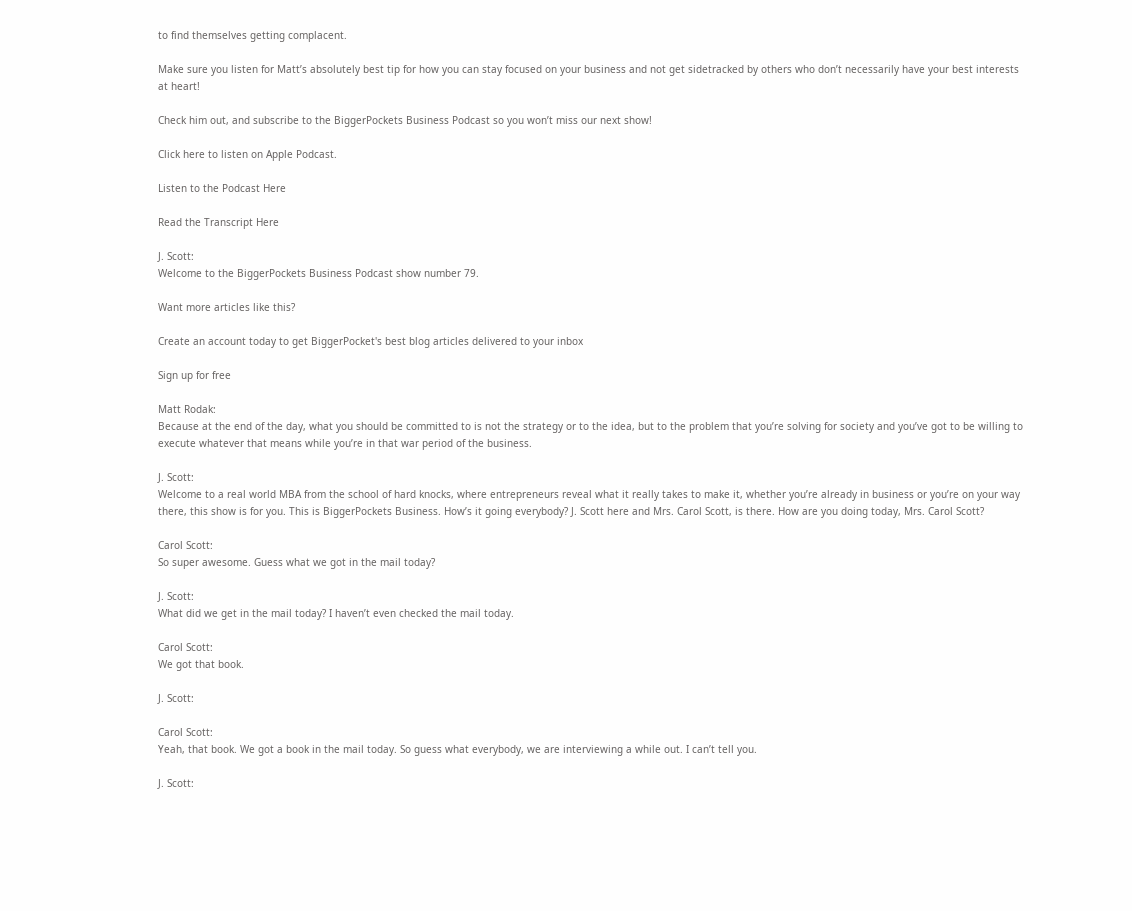to find themselves getting complacent.

Make sure you listen for Matt’s absolutely best tip for how you can stay focused on your business and not get sidetracked by others who don’t necessarily have your best interests at heart!

Check him out, and subscribe to the BiggerPockets Business Podcast so you won’t miss our next show!

Click here to listen on Apple Podcast.

Listen to the Podcast Here

Read the Transcript Here

J. Scott:
Welcome to the BiggerPockets Business Podcast show number 79.

Want more articles like this?

Create an account today to get BiggerPocket's best blog articles delivered to your inbox

Sign up for free

Matt Rodak:
Because at the end of the day, what you should be committed to is not the strategy or to the idea, but to the problem that you’re solving for society and you’ve got to be willing to execute whatever that means while you’re in that war period of the business.

J. Scott:
Welcome to a real world MBA from the school of hard knocks, where entrepreneurs reveal what it really takes to make it, whether you’re already in business or you’re on your way there, this show is for you. This is BiggerPockets Business. How’s it going everybody? J. Scott here and Mrs. Carol Scott, is there. How are you doing today, Mrs. Carol Scott?

Carol Scott:
So super awesome. Guess what we got in the mail today?

J. Scott:
What did we get in the mail today? I haven’t even checked the mail today.

Carol Scott:
We got that book.

J. Scott:

Carol Scott:
Yeah, that book. We got a book in the mail today. So guess what everybody, we are interviewing a while out. I can’t tell you.

J. Scott: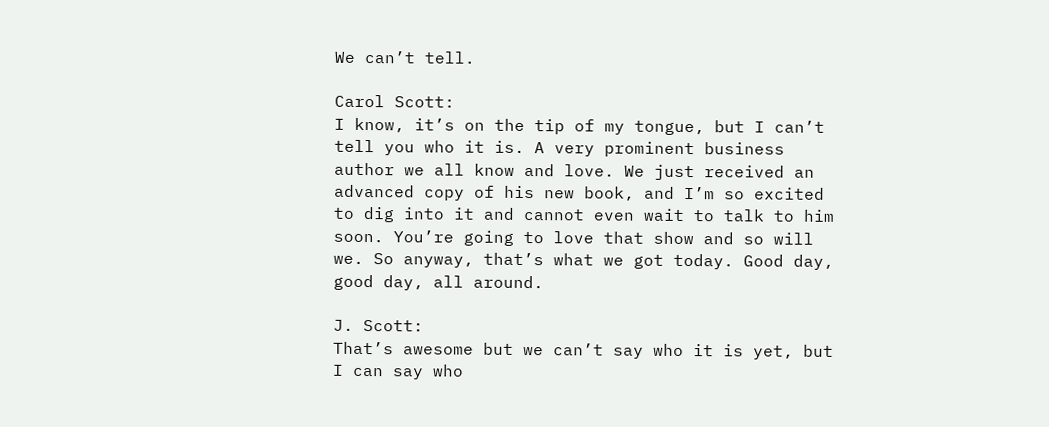We can’t tell.

Carol Scott:
I know, it’s on the tip of my tongue, but I can’t tell you who it is. A very prominent business author we all know and love. We just received an advanced copy of his new book, and I’m so excited to dig into it and cannot even wait to talk to him soon. You’re going to love that show and so will we. So anyway, that’s what we got today. Good day, good day, all around.

J. Scott:
That’s awesome but we can’t say who it is yet, but I can say who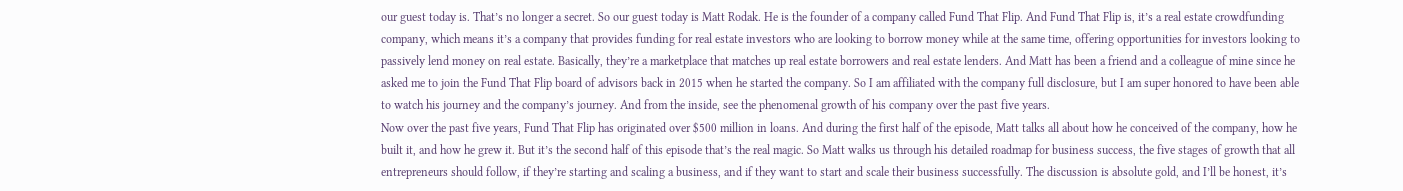our guest today is. That’s no longer a secret. So our guest today is Matt Rodak. He is the founder of a company called Fund That Flip. And Fund That Flip is, it’s a real estate crowdfunding company, which means it’s a company that provides funding for real estate investors who are looking to borrow money while at the same time, offering opportunities for investors looking to passively lend money on real estate. Basically, they’re a marketplace that matches up real estate borrowers and real estate lenders. And Matt has been a friend and a colleague of mine since he asked me to join the Fund That Flip board of advisors back in 2015 when he started the company. So I am affiliated with the company full disclosure, but I am super honored to have been able to watch his journey and the company’s journey. And from the inside, see the phenomenal growth of his company over the past five years.
Now over the past five years, Fund That Flip has originated over $500 million in loans. And during the first half of the episode, Matt talks all about how he conceived of the company, how he built it, and how he grew it. But it’s the second half of this episode that’s the real magic. So Matt walks us through his detailed roadmap for business success, the five stages of growth that all entrepreneurs should follow, if they’re starting and scaling a business, and if they want to start and scale their business successfully. The discussion is absolute gold, and I’ll be honest, it’s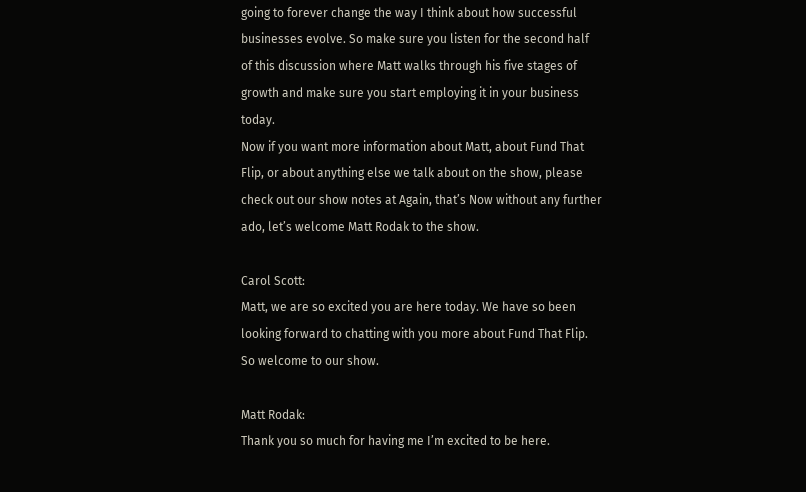going to forever change the way I think about how successful businesses evolve. So make sure you listen for the second half of this discussion where Matt walks through his five stages of growth and make sure you start employing it in your business today.
Now if you want more information about Matt, about Fund That Flip, or about anything else we talk about on the show, please check out our show notes at Again, that’s Now without any further ado, let’s welcome Matt Rodak to the show.

Carol Scott:
Matt, we are so excited you are here today. We have so been looking forward to chatting with you more about Fund That Flip. So welcome to our show.

Matt Rodak:
Thank you so much for having me I’m excited to be here.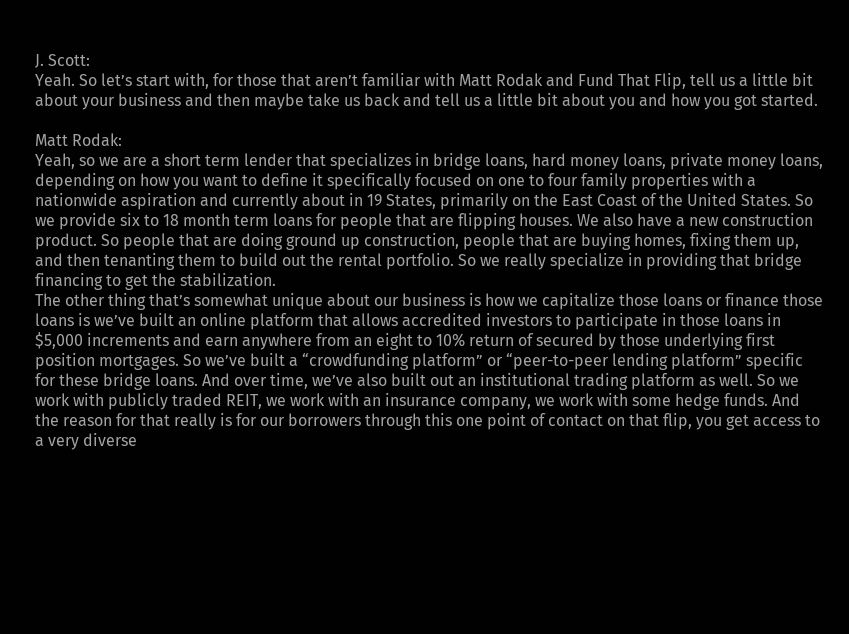J. Scott:
Yeah. So let’s start with, for those that aren’t familiar with Matt Rodak and Fund That Flip, tell us a little bit about your business and then maybe take us back and tell us a little bit about you and how you got started.

Matt Rodak:
Yeah, so we are a short term lender that specializes in bridge loans, hard money loans, private money loans, depending on how you want to define it specifically focused on one to four family properties with a nationwide aspiration and currently about in 19 States, primarily on the East Coast of the United States. So we provide six to 18 month term loans for people that are flipping houses. We also have a new construction product. So people that are doing ground up construction, people that are buying homes, fixing them up, and then tenanting them to build out the rental portfolio. So we really specialize in providing that bridge financing to get the stabilization.
The other thing that’s somewhat unique about our business is how we capitalize those loans or finance those loans is we’ve built an online platform that allows accredited investors to participate in those loans in $5,000 increments and earn anywhere from an eight to 10% return of secured by those underlying first position mortgages. So we’ve built a “crowdfunding platform” or “peer-to-peer lending platform” specific for these bridge loans. And over time, we’ve also built out an institutional trading platform as well. So we work with publicly traded REIT, we work with an insurance company, we work with some hedge funds. And the reason for that really is for our borrowers through this one point of contact on that flip, you get access to a very diverse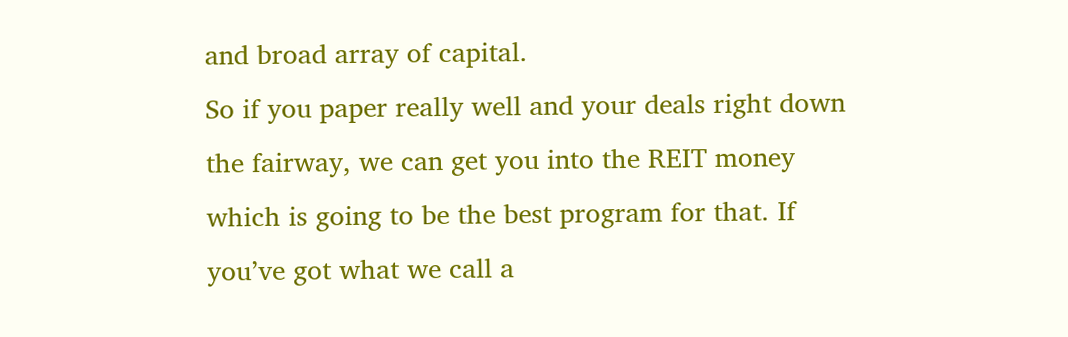and broad array of capital.
So if you paper really well and your deals right down the fairway, we can get you into the REIT money which is going to be the best program for that. If you’ve got what we call a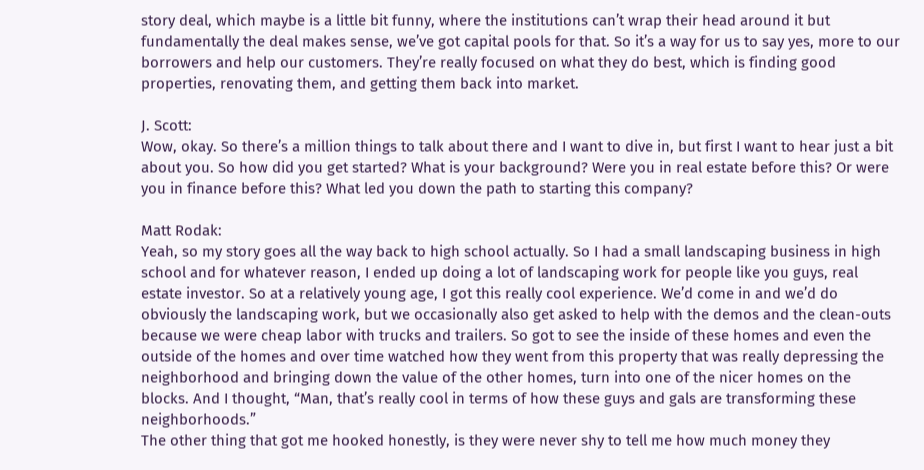story deal, which maybe is a little bit funny, where the institutions can’t wrap their head around it but fundamentally the deal makes sense, we’ve got capital pools for that. So it’s a way for us to say yes, more to our borrowers and help our customers. They’re really focused on what they do best, which is finding good properties, renovating them, and getting them back into market.

J. Scott:
Wow, okay. So there’s a million things to talk about there and I want to dive in, but first I want to hear just a bit about you. So how did you get started? What is your background? Were you in real estate before this? Or were you in finance before this? What led you down the path to starting this company?

Matt Rodak:
Yeah, so my story goes all the way back to high school actually. So I had a small landscaping business in high school and for whatever reason, I ended up doing a lot of landscaping work for people like you guys, real estate investor. So at a relatively young age, I got this really cool experience. We’d come in and we’d do obviously the landscaping work, but we occasionally also get asked to help with the demos and the clean-outs because we were cheap labor with trucks and trailers. So got to see the inside of these homes and even the outside of the homes and over time watched how they went from this property that was really depressing the neighborhood and bringing down the value of the other homes, turn into one of the nicer homes on the blocks. And I thought, “Man, that’s really cool in terms of how these guys and gals are transforming these neighborhoods.”
The other thing that got me hooked honestly, is they were never shy to tell me how much money they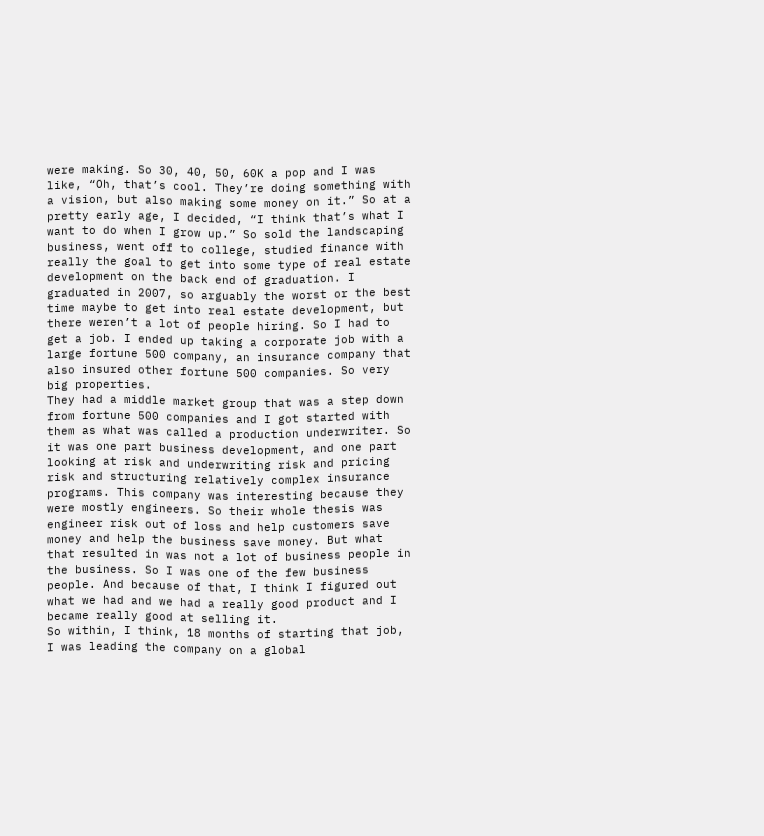were making. So 30, 40, 50, 60K a pop and I was like, “Oh, that’s cool. They’re doing something with a vision, but also making some money on it.” So at a pretty early age, I decided, “I think that’s what I want to do when I grow up.” So sold the landscaping business, went off to college, studied finance with really the goal to get into some type of real estate development on the back end of graduation. I graduated in 2007, so arguably the worst or the best time maybe to get into real estate development, but there weren’t a lot of people hiring. So I had to get a job. I ended up taking a corporate job with a large fortune 500 company, an insurance company that also insured other fortune 500 companies. So very big properties.
They had a middle market group that was a step down from fortune 500 companies and I got started with them as what was called a production underwriter. So it was one part business development, and one part looking at risk and underwriting risk and pricing risk and structuring relatively complex insurance programs. This company was interesting because they were mostly engineers. So their whole thesis was engineer risk out of loss and help customers save money and help the business save money. But what that resulted in was not a lot of business people in the business. So I was one of the few business people. And because of that, I think I figured out what we had and we had a really good product and I became really good at selling it.
So within, I think, 18 months of starting that job, I was leading the company on a global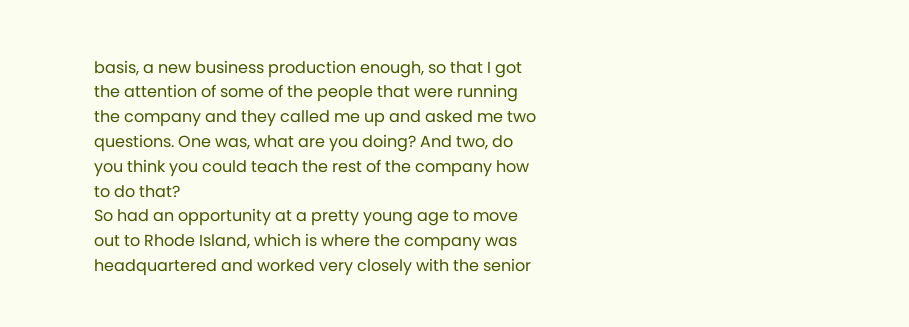basis, a new business production enough, so that I got the attention of some of the people that were running the company and they called me up and asked me two questions. One was, what are you doing? And two, do you think you could teach the rest of the company how to do that?
So had an opportunity at a pretty young age to move out to Rhode Island, which is where the company was headquartered and worked very closely with the senior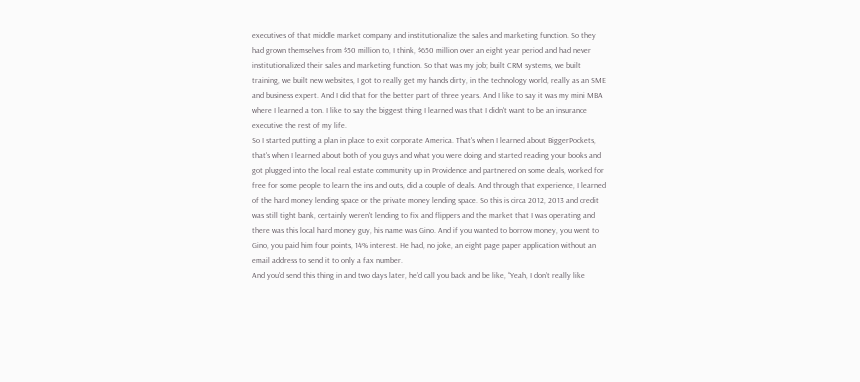executives of that middle market company and institutionalize the sales and marketing function. So they had grown themselves from $50 million to, I think, $650 million over an eight year period and had never institutionalized their sales and marketing function. So that was my job; built CRM systems, we built training, we built new websites, I got to really get my hands dirty, in the technology world, really as an SME and business expert. And I did that for the better part of three years. And I like to say it was my mini MBA where I learned a ton. I like to say the biggest thing I learned was that I didn't want to be an insurance executive the rest of my life.
So I started putting a plan in place to exit corporate America. That's when I learned about BiggerPockets, that's when I learned about both of you guys and what you were doing and started reading your books and got plugged into the local real estate community up in Providence and partnered on some deals, worked for free for some people to learn the ins and outs, did a couple of deals. And through that experience, I learned of the hard money lending space or the private money lending space. So this is circa 2012, 2013 and credit was still tight bank, certainly weren't lending to fix and flippers and the market that I was operating and there was this local hard money guy, his name was Gino. And if you wanted to borrow money, you went to Gino, you paid him four points, 14% interest. He had, no joke, an eight page paper application without an email address to send it to only a fax number.
And you’d send this thing in and two days later, he’d call you back and be like, “Yeah, I don’t really like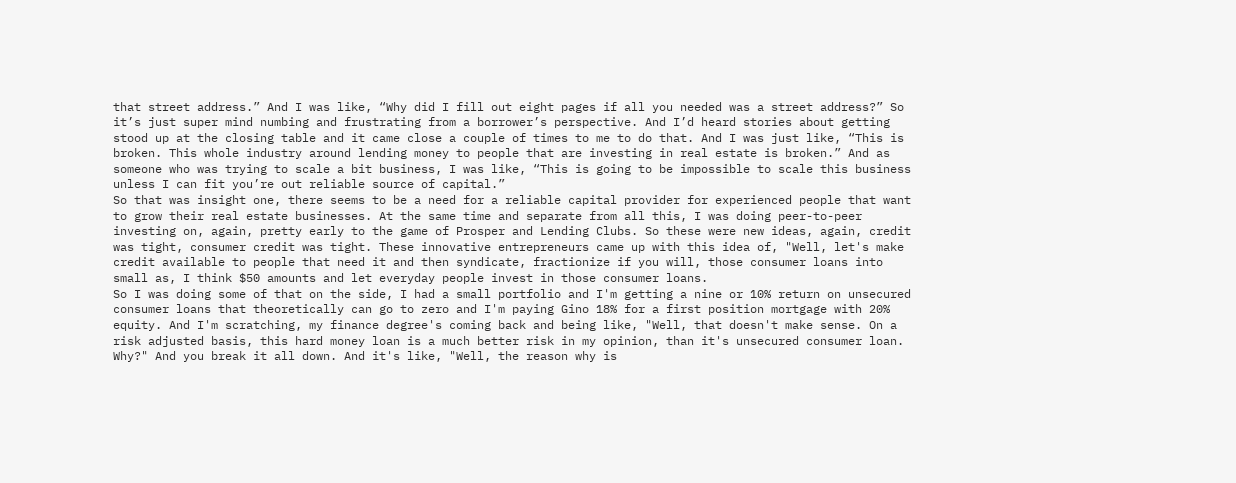that street address.” And I was like, “Why did I fill out eight pages if all you needed was a street address?” So it’s just super mind numbing and frustrating from a borrower’s perspective. And I’d heard stories about getting stood up at the closing table and it came close a couple of times to me to do that. And I was just like, “This is broken. This whole industry around lending money to people that are investing in real estate is broken.” And as someone who was trying to scale a bit business, I was like, “This is going to be impossible to scale this business unless I can fit you’re out reliable source of capital.”
So that was insight one, there seems to be a need for a reliable capital provider for experienced people that want to grow their real estate businesses. At the same time and separate from all this, I was doing peer-to-peer investing on, again, pretty early to the game of Prosper and Lending Clubs. So these were new ideas, again, credit was tight, consumer credit was tight. These innovative entrepreneurs came up with this idea of, "Well, let's make credit available to people that need it and then syndicate, fractionize if you will, those consumer loans into small as, I think $50 amounts and let everyday people invest in those consumer loans.
So I was doing some of that on the side, I had a small portfolio and I'm getting a nine or 10% return on unsecured consumer loans that theoretically can go to zero and I'm paying Gino 18% for a first position mortgage with 20% equity. And I'm scratching, my finance degree's coming back and being like, "Well, that doesn't make sense. On a risk adjusted basis, this hard money loan is a much better risk in my opinion, than it's unsecured consumer loan. Why?" And you break it all down. And it's like, "Well, the reason why is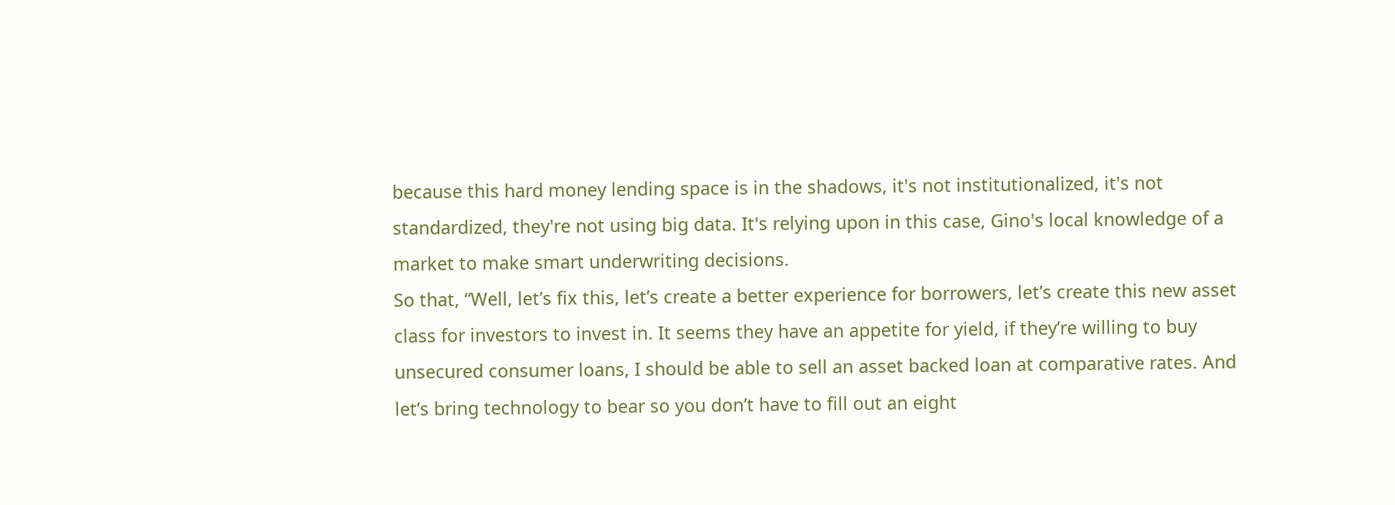because this hard money lending space is in the shadows, it's not institutionalized, it's not standardized, they're not using big data. It's relying upon in this case, Gino's local knowledge of a market to make smart underwriting decisions.
So that, “Well, let’s fix this, let’s create a better experience for borrowers, let’s create this new asset class for investors to invest in. It seems they have an appetite for yield, if they’re willing to buy unsecured consumer loans, I should be able to sell an asset backed loan at comparative rates. And let’s bring technology to bear so you don’t have to fill out an eight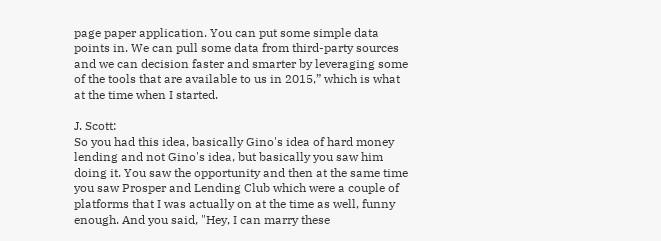page paper application. You can put some simple data points in. We can pull some data from third-party sources and we can decision faster and smarter by leveraging some of the tools that are available to us in 2015,” which is what at the time when I started.

J. Scott:
So you had this idea, basically Gino's idea of hard money lending and not Gino's idea, but basically you saw him doing it. You saw the opportunity and then at the same time you saw Prosper and Lending Club which were a couple of platforms that I was actually on at the time as well, funny enough. And you said, "Hey, I can marry these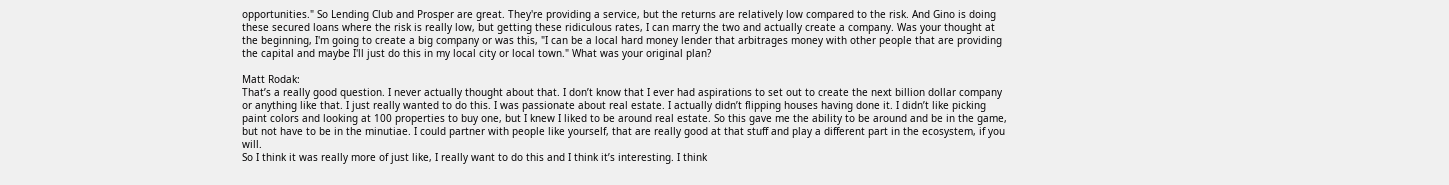opportunities." So Lending Club and Prosper are great. They're providing a service, but the returns are relatively low compared to the risk. And Gino is doing these secured loans where the risk is really low, but getting these ridiculous rates, I can marry the two and actually create a company. Was your thought at the beginning, I'm going to create a big company or was this, "I can be a local hard money lender that arbitrages money with other people that are providing the capital and maybe I'll just do this in my local city or local town." What was your original plan?

Matt Rodak:
That’s a really good question. I never actually thought about that. I don’t know that I ever had aspirations to set out to create the next billion dollar company or anything like that. I just really wanted to do this. I was passionate about real estate. I actually didn’t flipping houses having done it. I didn’t like picking paint colors and looking at 100 properties to buy one, but I knew I liked to be around real estate. So this gave me the ability to be around and be in the game, but not have to be in the minutiae. I could partner with people like yourself, that are really good at that stuff and play a different part in the ecosystem, if you will.
So I think it was really more of just like, I really want to do this and I think it’s interesting. I think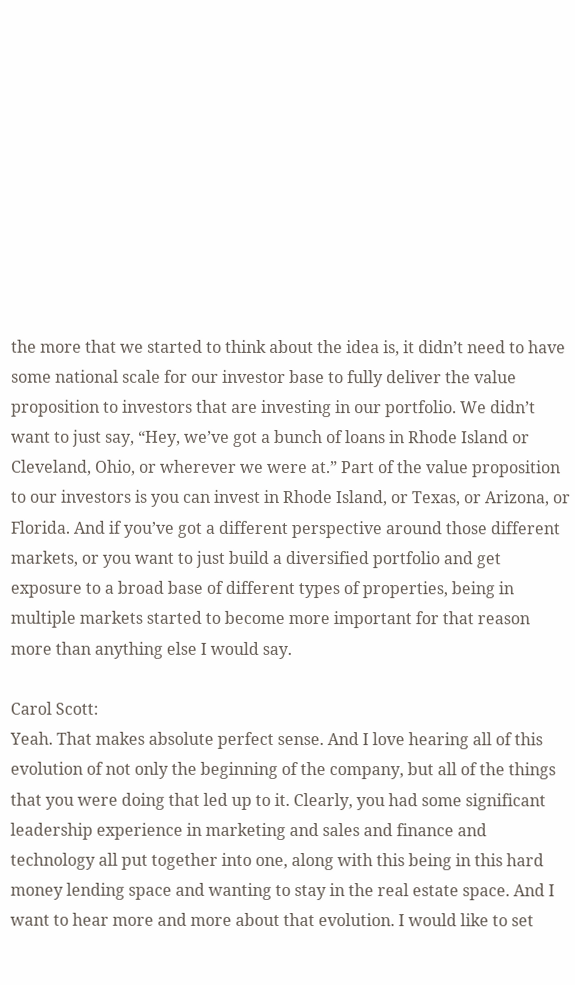the more that we started to think about the idea is, it didn’t need to have some national scale for our investor base to fully deliver the value proposition to investors that are investing in our portfolio. We didn’t want to just say, “Hey, we’ve got a bunch of loans in Rhode Island or Cleveland, Ohio, or wherever we were at.” Part of the value proposition to our investors is you can invest in Rhode Island, or Texas, or Arizona, or Florida. And if you’ve got a different perspective around those different markets, or you want to just build a diversified portfolio and get exposure to a broad base of different types of properties, being in multiple markets started to become more important for that reason more than anything else I would say.

Carol Scott:
Yeah. That makes absolute perfect sense. And I love hearing all of this evolution of not only the beginning of the company, but all of the things that you were doing that led up to it. Clearly, you had some significant leadership experience in marketing and sales and finance and technology all put together into one, along with this being in this hard money lending space and wanting to stay in the real estate space. And I want to hear more and more about that evolution. I would like to set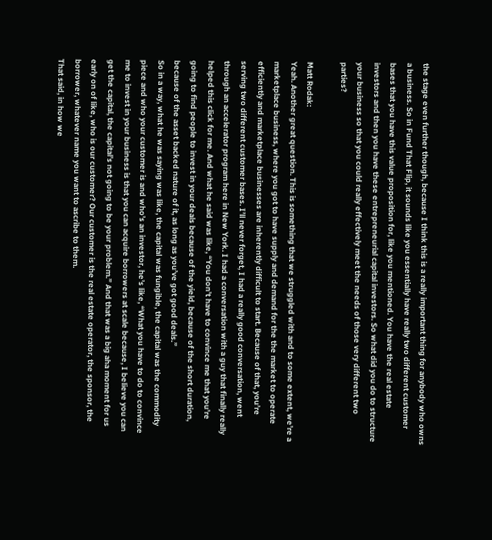the stage even further though, because I think this is a really important thing for anybody who owns a business. So in Fund That Flip, it sounds like you essentially have really two different customer bases that you have this value proposition for, like you mentioned. You have the real estate investors and then you have these entrepreneurial capital investors. So what did you do to structure your business so that you could really effectively meet the needs of those very different two parties?

Matt Rodak:
Yeah. Another great question. This is something that we struggled with and to some extent, we’re a marketplace business, where you got to have supply and demand for the the market to operate efficiently and marketplace businesses are inherently difficult to start. Because of that, you’re serving two different customer bases. I’ll never forget, I had a really good conversation, went through an accelerator program here in New York. I had a conversation with a guy that finally really helped this click for me. And what he said was like, “You don’t have to convince me that you’re going to find people to invest in your deals because of the yield, because of the short duration, because of the asset backed nature of it, as long as you’ve got good deals.”
So in a way, what he was saying was like, the capital was fungible, the capital was the commodity piece and who your customer is and who’s an investor, he’s like, “What you have to do to convince me to invest in your business is that you can acquire borrowers at scale because, I believe you can get the capital, the capital’s not going to be your problem.” And that was a big aha moment for us early on of like, who is our customer? Our customer is the real estate operator, the sponsor, the borrower, whatever name you want to ascribe to them.
That said, in how we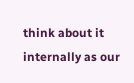think about it internally as our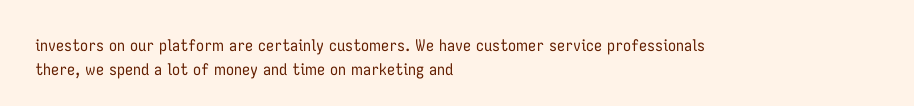investors on our platform are certainly customers. We have customer service professionals there, we spend a lot of money and time on marketing and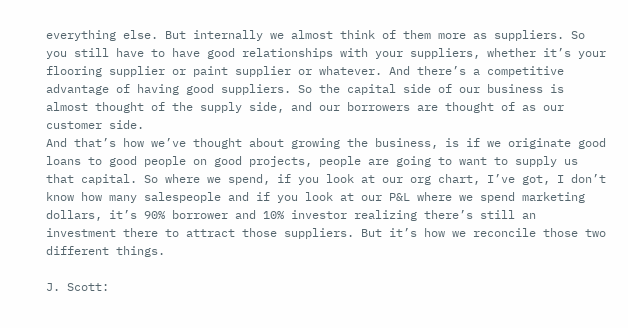everything else. But internally we almost think of them more as suppliers. So you still have to have good relationships with your suppliers, whether it’s your flooring supplier or paint supplier or whatever. And there’s a competitive advantage of having good suppliers. So the capital side of our business is almost thought of the supply side, and our borrowers are thought of as our customer side.
And that’s how we’ve thought about growing the business, is if we originate good loans to good people on good projects, people are going to want to supply us that capital. So where we spend, if you look at our org chart, I’ve got, I don’t know how many salespeople and if you look at our P&L where we spend marketing dollars, it’s 90% borrower and 10% investor realizing there’s still an investment there to attract those suppliers. But it’s how we reconcile those two different things.

J. Scott: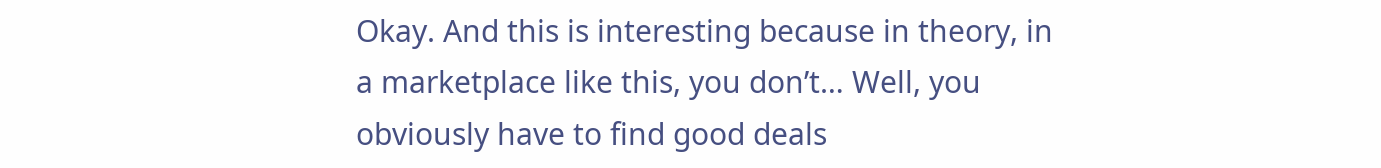Okay. And this is interesting because in theory, in a marketplace like this, you don’t… Well, you obviously have to find good deals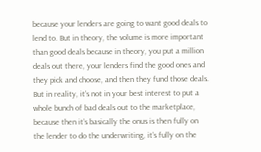because your lenders are going to want good deals to lend to. But in theory, the volume is more important than good deals because in theory, you put a million deals out there, your lenders find the good ones and they pick and choose, and then they fund those deals. But in reality, it’s not in your best interest to put a whole bunch of bad deals out to the marketplace, because then it’s basically the onus is then fully on the lender to do the underwriting, it’s fully on the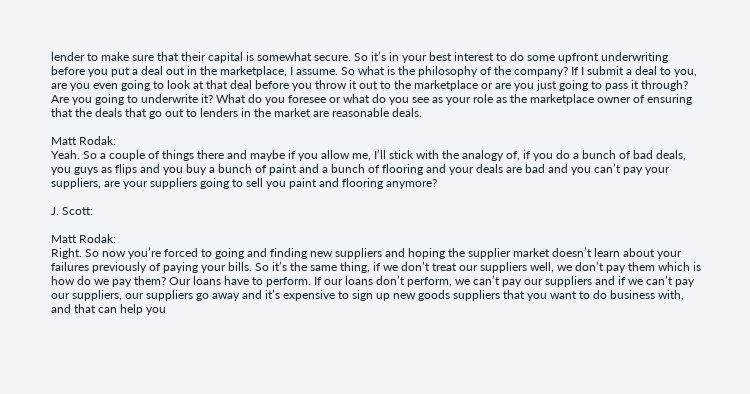lender to make sure that their capital is somewhat secure. So it’s in your best interest to do some upfront underwriting before you put a deal out in the marketplace, I assume. So what is the philosophy of the company? If I submit a deal to you, are you even going to look at that deal before you throw it out to the marketplace or are you just going to pass it through? Are you going to underwrite it? What do you foresee or what do you see as your role as the marketplace owner of ensuring that the deals that go out to lenders in the market are reasonable deals.

Matt Rodak:
Yeah. So a couple of things there and maybe if you allow me, I’ll stick with the analogy of, if you do a bunch of bad deals, you guys as flips and you buy a bunch of paint and a bunch of flooring and your deals are bad and you can’t pay your suppliers, are your suppliers going to sell you paint and flooring anymore?

J. Scott:

Matt Rodak:
Right. So now you’re forced to going and finding new suppliers and hoping the supplier market doesn’t learn about your failures previously of paying your bills. So it’s the same thing, if we don’t treat our suppliers well, we don’t pay them which is how do we pay them? Our loans have to perform. If our loans don’t perform, we can’t pay our suppliers and if we can’t pay our suppliers, our suppliers go away and it’s expensive to sign up new goods suppliers that you want to do business with, and that can help you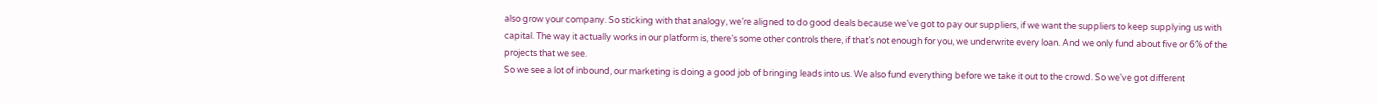also grow your company. So sticking with that analogy, we’re aligned to do good deals because we’ve got to pay our suppliers, if we want the suppliers to keep supplying us with capital. The way it actually works in our platform is, there’s some other controls there, if that’s not enough for you, we underwrite every loan. And we only fund about five or 6% of the projects that we see.
So we see a lot of inbound, our marketing is doing a good job of bringing leads into us. We also fund everything before we take it out to the crowd. So we've got different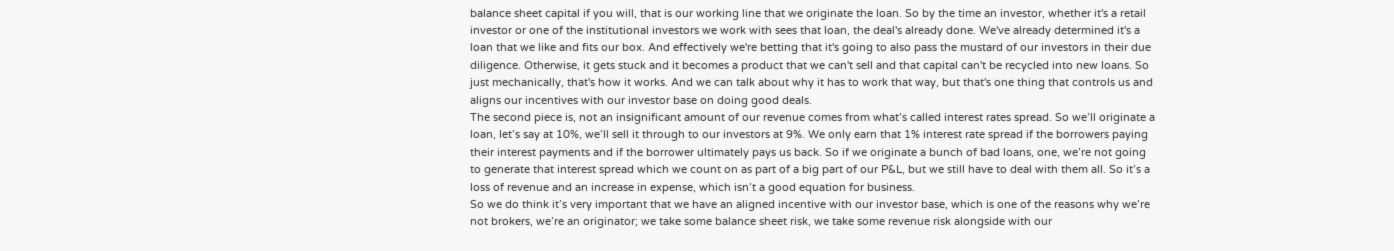balance sheet capital if you will, that is our working line that we originate the loan. So by the time an investor, whether it's a retail investor or one of the institutional investors we work with sees that loan, the deal's already done. We've already determined it's a loan that we like and fits our box. And effectively we're betting that it's going to also pass the mustard of our investors in their due diligence. Otherwise, it gets stuck and it becomes a product that we can't sell and that capital can't be recycled into new loans. So just mechanically, that's how it works. And we can talk about why it has to work that way, but that's one thing that controls us and aligns our incentives with our investor base on doing good deals.
The second piece is, not an insignificant amount of our revenue comes from what’s called interest rates spread. So we’ll originate a loan, let’s say at 10%, we’ll sell it through to our investors at 9%. We only earn that 1% interest rate spread if the borrowers paying their interest payments and if the borrower ultimately pays us back. So if we originate a bunch of bad loans, one, we’re not going to generate that interest spread which we count on as part of a big part of our P&L, but we still have to deal with them all. So it’s a loss of revenue and an increase in expense, which isn’t a good equation for business.
So we do think it’s very important that we have an aligned incentive with our investor base, which is one of the reasons why we’re not brokers, we’re an originator; we take some balance sheet risk, we take some revenue risk alongside with our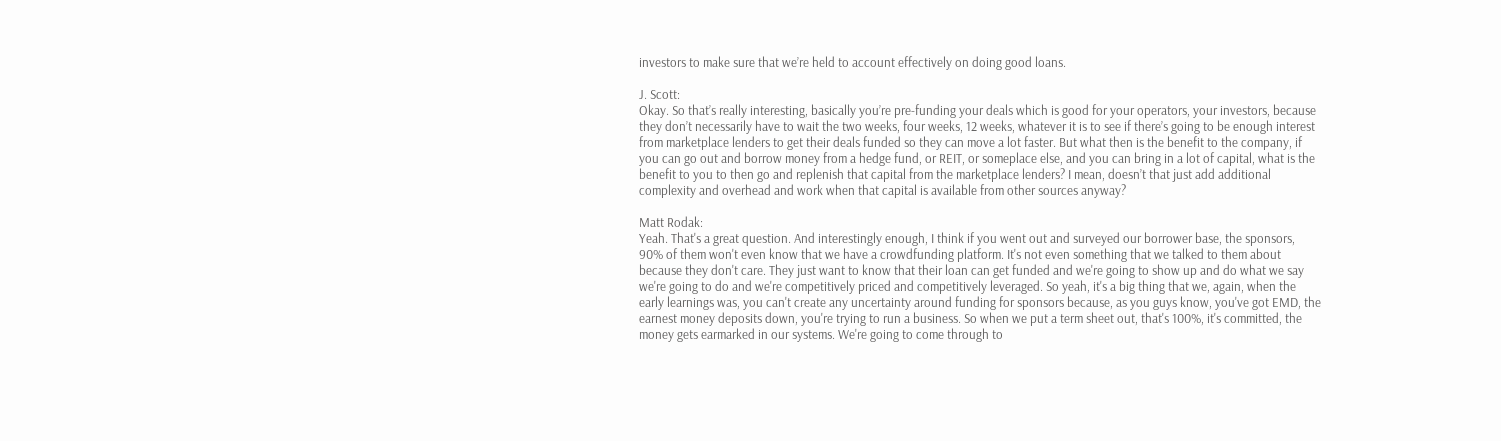investors to make sure that we’re held to account effectively on doing good loans.

J. Scott:
Okay. So that’s really interesting, basically you’re pre-funding your deals which is good for your operators, your investors, because they don’t necessarily have to wait the two weeks, four weeks, 12 weeks, whatever it is to see if there’s going to be enough interest from marketplace lenders to get their deals funded so they can move a lot faster. But what then is the benefit to the company, if you can go out and borrow money from a hedge fund, or REIT, or someplace else, and you can bring in a lot of capital, what is the benefit to you to then go and replenish that capital from the marketplace lenders? I mean, doesn’t that just add additional complexity and overhead and work when that capital is available from other sources anyway?

Matt Rodak:
Yeah. That's a great question. And interestingly enough, I think if you went out and surveyed our borrower base, the sponsors, 90% of them won't even know that we have a crowdfunding platform. It's not even something that we talked to them about because they don't care. They just want to know that their loan can get funded and we're going to show up and do what we say we're going to do and we're competitively priced and competitively leveraged. So yeah, it's a big thing that we, again, when the early learnings was, you can't create any uncertainty around funding for sponsors because, as you guys know, you've got EMD, the earnest money deposits down, you're trying to run a business. So when we put a term sheet out, that's 100%, it's committed, the money gets earmarked in our systems. We're going to come through to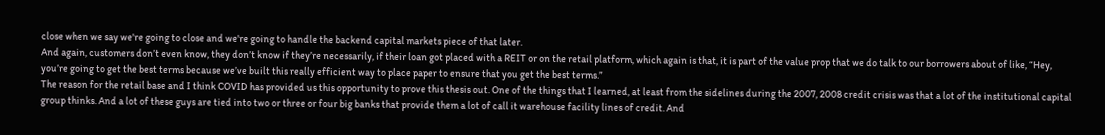close when we say we're going to close and we're going to handle the backend capital markets piece of that later.
And again, customers don’t even know, they don’t know if they’re necessarily, if their loan got placed with a REIT or on the retail platform, which again is that, it is part of the value prop that we do talk to our borrowers about of like, “Hey, you’re going to get the best terms because we’ve built this really efficient way to place paper to ensure that you get the best terms.”
The reason for the retail base and I think COVID has provided us this opportunity to prove this thesis out. One of the things that I learned, at least from the sidelines during the 2007, 2008 credit crisis was that a lot of the institutional capital group thinks. And a lot of these guys are tied into two or three or four big banks that provide them a lot of call it warehouse facility lines of credit. And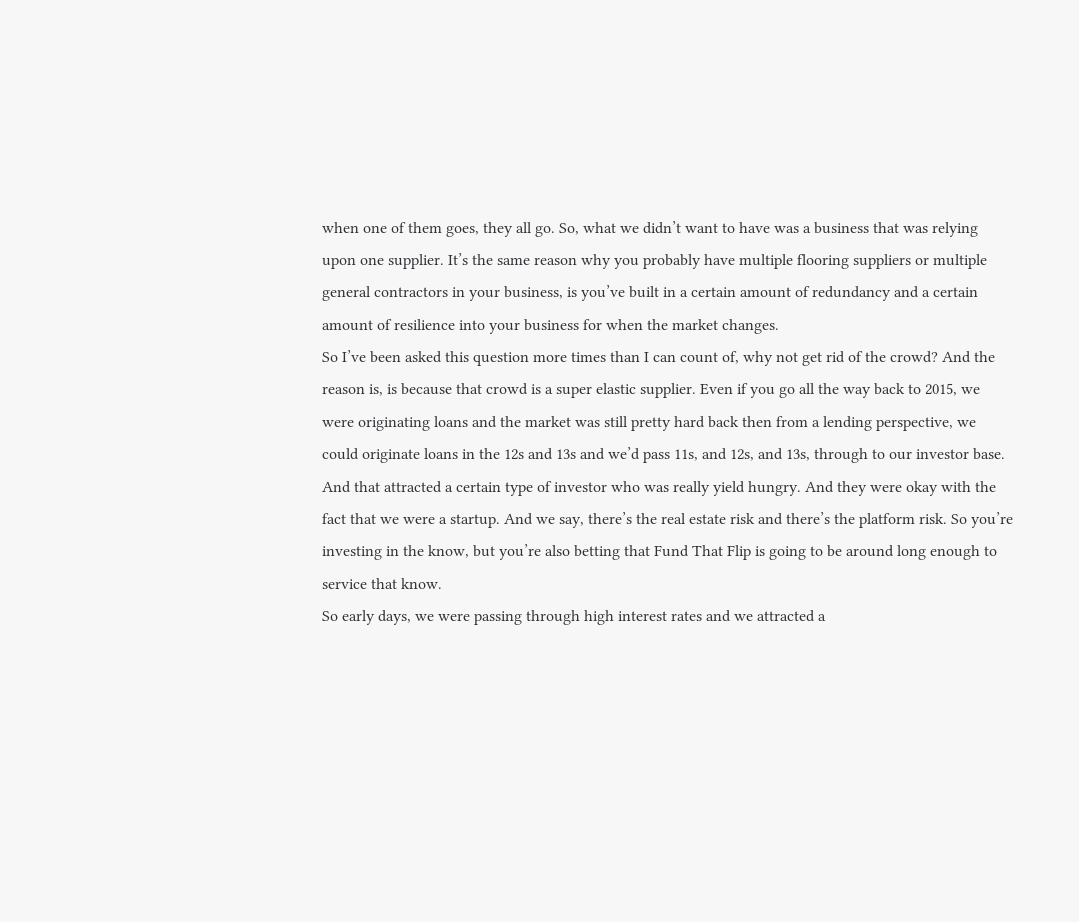when one of them goes, they all go. So, what we didn’t want to have was a business that was relying upon one supplier. It’s the same reason why you probably have multiple flooring suppliers or multiple general contractors in your business, is you’ve built in a certain amount of redundancy and a certain amount of resilience into your business for when the market changes.
So I’ve been asked this question more times than I can count of, why not get rid of the crowd? And the reason is, is because that crowd is a super elastic supplier. Even if you go all the way back to 2015, we were originating loans and the market was still pretty hard back then from a lending perspective, we could originate loans in the 12s and 13s and we’d pass 11s, and 12s, and 13s, through to our investor base. And that attracted a certain type of investor who was really yield hungry. And they were okay with the fact that we were a startup. And we say, there’s the real estate risk and there’s the platform risk. So you’re investing in the know, but you’re also betting that Fund That Flip is going to be around long enough to service that know.
So early days, we were passing through high interest rates and we attracted a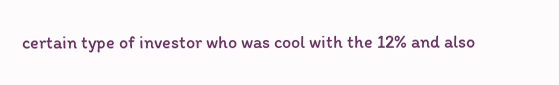certain type of investor who was cool with the 12% and also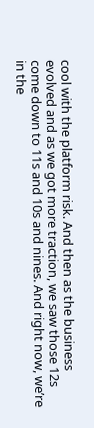cool with the platform risk. And then as the business evolved and as we got more traction, we saw those 12s come down to 11s and 10s and nines. And right now, we’re in the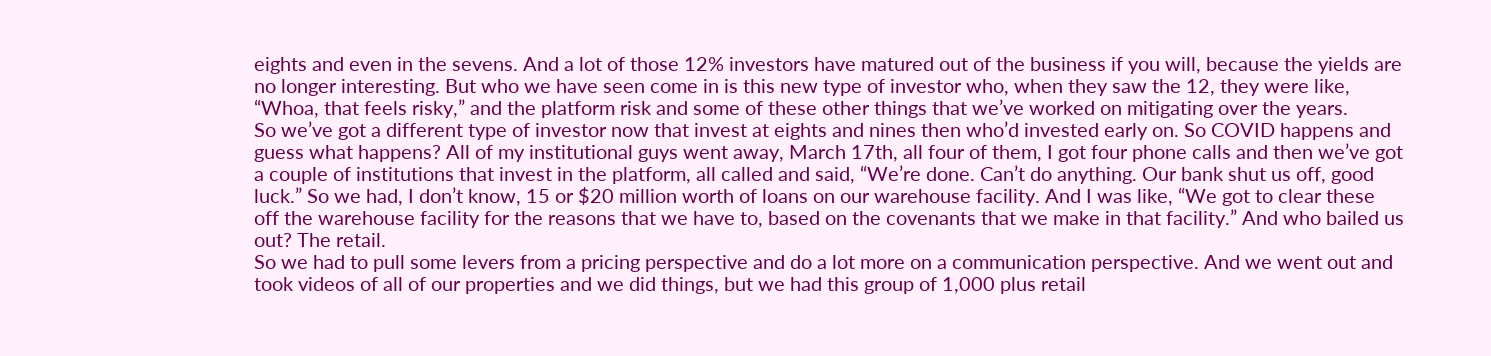eights and even in the sevens. And a lot of those 12% investors have matured out of the business if you will, because the yields are no longer interesting. But who we have seen come in is this new type of investor who, when they saw the 12, they were like, “Whoa, that feels risky,” and the platform risk and some of these other things that we’ve worked on mitigating over the years.
So we’ve got a different type of investor now that invest at eights and nines then who’d invested early on. So COVID happens and guess what happens? All of my institutional guys went away, March 17th, all four of them, I got four phone calls and then we’ve got a couple of institutions that invest in the platform, all called and said, “We’re done. Can’t do anything. Our bank shut us off, good luck.” So we had, I don’t know, 15 or $20 million worth of loans on our warehouse facility. And I was like, “We got to clear these off the warehouse facility for the reasons that we have to, based on the covenants that we make in that facility.” And who bailed us out? The retail.
So we had to pull some levers from a pricing perspective and do a lot more on a communication perspective. And we went out and took videos of all of our properties and we did things, but we had this group of 1,000 plus retail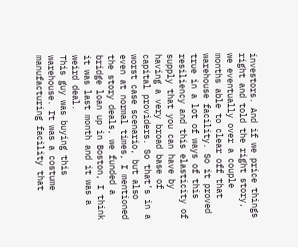investors. And if we price things right and told the right story, we eventually over a couple months able to clear off that warehouse facility. So it proved true in a lot of ways of this resiliency and this elasticity of supply that you can have by having a very broad base of capital providers. So that’s in a worst case scenario, but also even at normal times, I mentioned the story deals, we funded a bridge loan up in Boston, I think it was last month and it was a weird deal.
This guy was buying this warehouse. It was a costume manufacturing facility that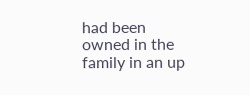had been owned in the family in an up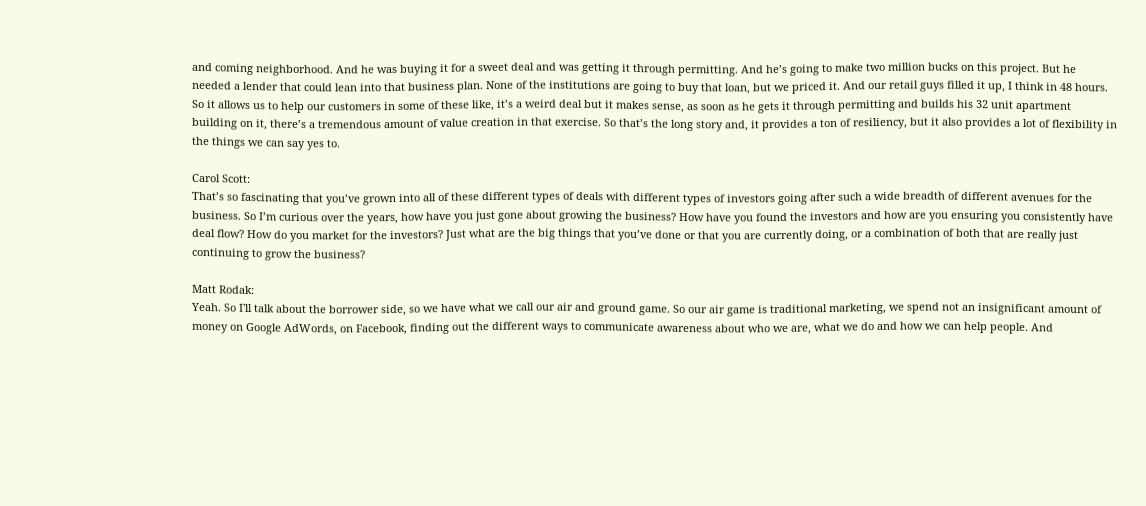and coming neighborhood. And he was buying it for a sweet deal and was getting it through permitting. And he’s going to make two million bucks on this project. But he needed a lender that could lean into that business plan. None of the institutions are going to buy that loan, but we priced it. And our retail guys filled it up, I think in 48 hours. So it allows us to help our customers in some of these like, it’s a weird deal but it makes sense, as soon as he gets it through permitting and builds his 32 unit apartment building on it, there’s a tremendous amount of value creation in that exercise. So that’s the long story and, it provides a ton of resiliency, but it also provides a lot of flexibility in the things we can say yes to.

Carol Scott:
That’s so fascinating that you’ve grown into all of these different types of deals with different types of investors going after such a wide breadth of different avenues for the business. So I’m curious over the years, how have you just gone about growing the business? How have you found the investors and how are you ensuring you consistently have deal flow? How do you market for the investors? Just what are the big things that you’ve done or that you are currently doing, or a combination of both that are really just continuing to grow the business?

Matt Rodak:
Yeah. So I'll talk about the borrower side, so we have what we call our air and ground game. So our air game is traditional marketing, we spend not an insignificant amount of money on Google AdWords, on Facebook, finding out the different ways to communicate awareness about who we are, what we do and how we can help people. And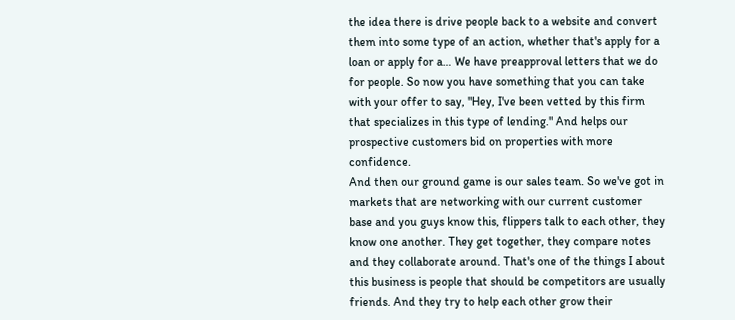the idea there is drive people back to a website and convert them into some type of an action, whether that's apply for a loan or apply for a… We have preapproval letters that we do for people. So now you have something that you can take with your offer to say, "Hey, I've been vetted by this firm that specializes in this type of lending." And helps our prospective customers bid on properties with more confidence.
And then our ground game is our sales team. So we've got in markets that are networking with our current customer base and you guys know this, flippers talk to each other, they know one another. They get together, they compare notes and they collaborate around. That's one of the things I about this business is people that should be competitors are usually friends. And they try to help each other grow their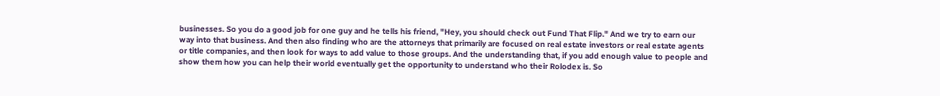businesses. So you do a good job for one guy and he tells his friend, "Hey, you should check out Fund That Flip." And we try to earn our way into that business. And then also finding who are the attorneys that primarily are focused on real estate investors or real estate agents or title companies, and then look for ways to add value to those groups. And the understanding that, if you add enough value to people and show them how you can help their world eventually get the opportunity to understand who their Rolodex is. So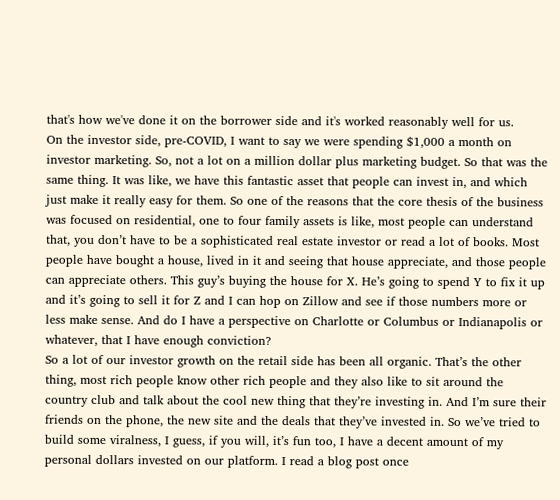that's how we've done it on the borrower side and it's worked reasonably well for us.
On the investor side, pre-COVID, I want to say we were spending $1,000 a month on investor marketing. So, not a lot on a million dollar plus marketing budget. So that was the same thing. It was like, we have this fantastic asset that people can invest in, and which just make it really easy for them. So one of the reasons that the core thesis of the business was focused on residential, one to four family assets is like, most people can understand that, you don’t have to be a sophisticated real estate investor or read a lot of books. Most people have bought a house, lived in it and seeing that house appreciate, and those people can appreciate others. This guy’s buying the house for X. He’s going to spend Y to fix it up and it’s going to sell it for Z and I can hop on Zillow and see if those numbers more or less make sense. And do I have a perspective on Charlotte or Columbus or Indianapolis or whatever, that I have enough conviction?
So a lot of our investor growth on the retail side has been all organic. That’s the other thing, most rich people know other rich people and they also like to sit around the country club and talk about the cool new thing that they’re investing in. And I’m sure their friends on the phone, the new site and the deals that they’ve invested in. So we’ve tried to build some viralness, I guess, if you will, it’s fun too, I have a decent amount of my personal dollars invested on our platform. I read a blog post once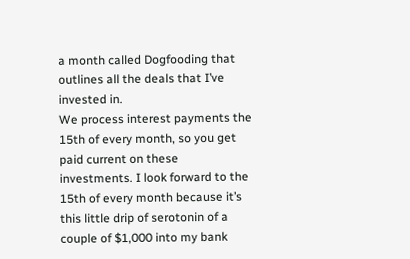a month called Dogfooding that outlines all the deals that I’ve invested in.
We process interest payments the 15th of every month, so you get paid current on these investments. I look forward to the 15th of every month because it’s this little drip of serotonin of a couple of $1,000 into my bank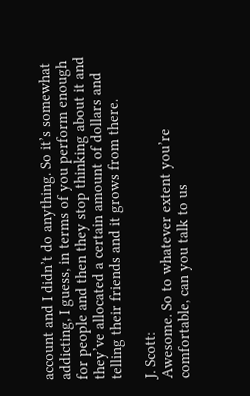account and I didn’t do anything. So it’s somewhat addicting, I guess, in terms of you perform enough for people and then they stop thinking about it and they’ve allocated a certain amount of dollars and telling their friends and it grows from there.

J. Scott:
Awesome. So to whatever extent you’re comfortable, can you talk to us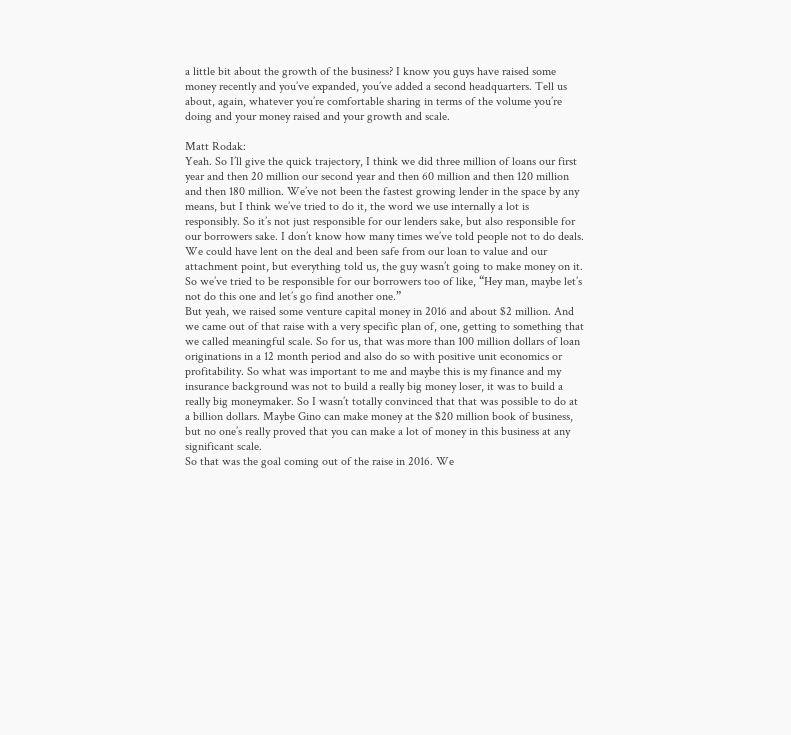a little bit about the growth of the business? I know you guys have raised some money recently and you’ve expanded, you’ve added a second headquarters. Tell us about, again, whatever you’re comfortable sharing in terms of the volume you’re doing and your money raised and your growth and scale.

Matt Rodak:
Yeah. So I’ll give the quick trajectory, I think we did three million of loans our first year and then 20 million our second year and then 60 million and then 120 million and then 180 million. We’ve not been the fastest growing lender in the space by any means, but I think we’ve tried to do it, the word we use internally a lot is responsibly. So it’s not just responsible for our lenders sake, but also responsible for our borrowers sake. I don’t know how many times we’ve told people not to do deals. We could have lent on the deal and been safe from our loan to value and our attachment point, but everything told us, the guy wasn’t going to make money on it. So we’ve tried to be responsible for our borrowers too of like, “Hey man, maybe let’s not do this one and let’s go find another one.”
But yeah, we raised some venture capital money in 2016 and about $2 million. And we came out of that raise with a very specific plan of, one, getting to something that we called meaningful scale. So for us, that was more than 100 million dollars of loan originations in a 12 month period and also do so with positive unit economics or profitability. So what was important to me and maybe this is my finance and my insurance background was not to build a really big money loser, it was to build a really big moneymaker. So I wasn’t totally convinced that that was possible to do at a billion dollars. Maybe Gino can make money at the $20 million book of business, but no one’s really proved that you can make a lot of money in this business at any significant scale.
So that was the goal coming out of the raise in 2016. We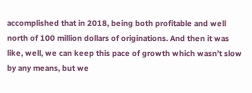accomplished that in 2018, being both profitable and well north of 100 million dollars of originations. And then it was like, well, we can keep this pace of growth which wasn’t slow by any means, but we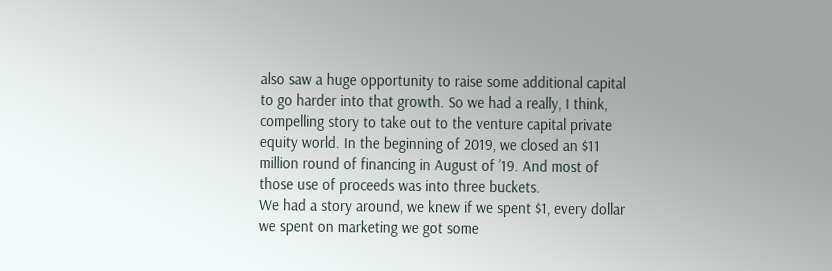also saw a huge opportunity to raise some additional capital to go harder into that growth. So we had a really, I think, compelling story to take out to the venture capital private equity world. In the beginning of 2019, we closed an $11 million round of financing in August of ’19. And most of those use of proceeds was into three buckets.
We had a story around, we knew if we spent $1, every dollar we spent on marketing we got some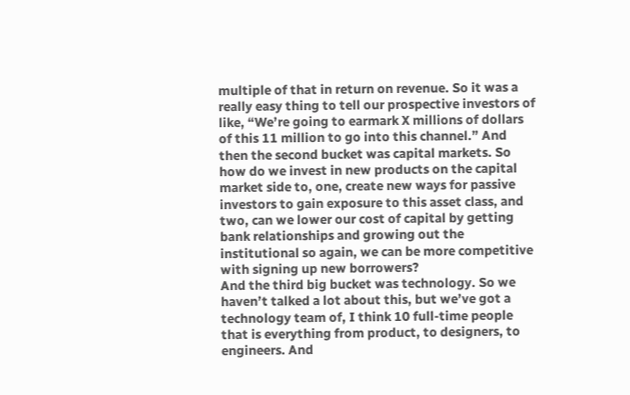multiple of that in return on revenue. So it was a really easy thing to tell our prospective investors of like, “We’re going to earmark X millions of dollars of this 11 million to go into this channel.” And then the second bucket was capital markets. So how do we invest in new products on the capital market side to, one, create new ways for passive investors to gain exposure to this asset class, and two, can we lower our cost of capital by getting bank relationships and growing out the institutional so again, we can be more competitive with signing up new borrowers?
And the third big bucket was technology. So we haven’t talked a lot about this, but we’ve got a technology team of, I think 10 full-time people that is everything from product, to designers, to engineers. And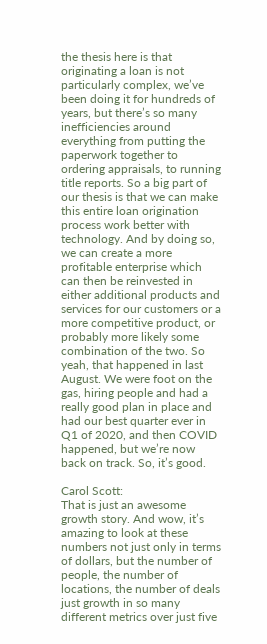the thesis here is that originating a loan is not particularly complex, we’ve been doing it for hundreds of years, but there’s so many inefficiencies around everything from putting the paperwork together to ordering appraisals, to running title reports. So a big part of our thesis is that we can make this entire loan origination process work better with technology. And by doing so, we can create a more profitable enterprise which can then be reinvested in either additional products and services for our customers or a more competitive product, or probably more likely some combination of the two. So yeah, that happened in last August. We were foot on the gas, hiring people and had a really good plan in place and had our best quarter ever in Q1 of 2020, and then COVID happened, but we’re now back on track. So, it’s good.

Carol Scott:
That is just an awesome growth story. And wow, it’s amazing to look at these numbers not just only in terms of dollars, but the number of people, the number of locations, the number of deals just growth in so many different metrics over just five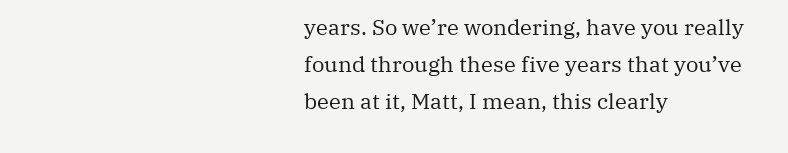years. So we’re wondering, have you really found through these five years that you’ve been at it, Matt, I mean, this clearly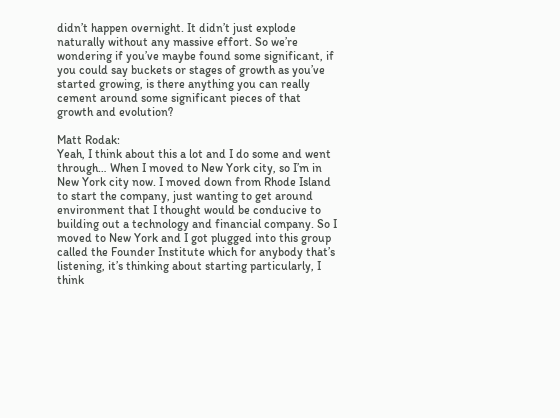didn’t happen overnight. It didn’t just explode naturally without any massive effort. So we’re wondering if you’ve maybe found some significant, if you could say buckets or stages of growth as you’ve started growing, is there anything you can really cement around some significant pieces of that growth and evolution?

Matt Rodak:
Yeah, I think about this a lot and I do some and went through… When I moved to New York city, so I’m in New York city now. I moved down from Rhode Island to start the company, just wanting to get around environment that I thought would be conducive to building out a technology and financial company. So I moved to New York and I got plugged into this group called the Founder Institute which for anybody that’s listening, it’s thinking about starting particularly, I think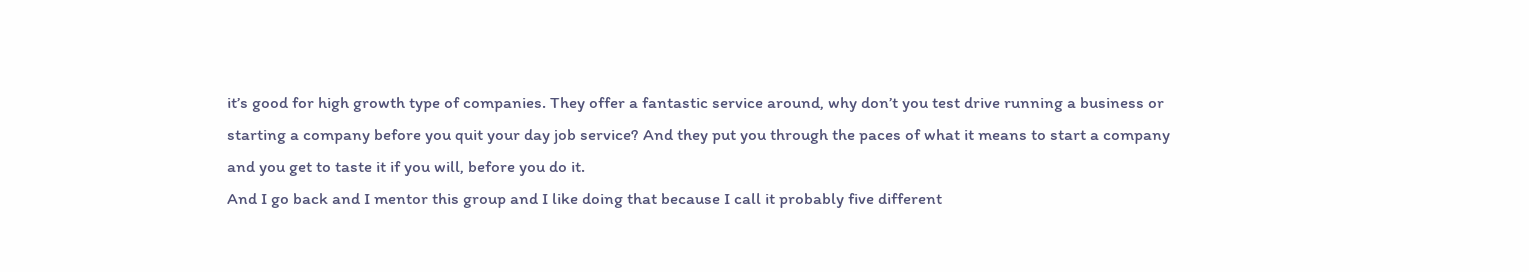it’s good for high growth type of companies. They offer a fantastic service around, why don’t you test drive running a business or starting a company before you quit your day job service? And they put you through the paces of what it means to start a company and you get to taste it if you will, before you do it.
And I go back and I mentor this group and I like doing that because I call it probably five different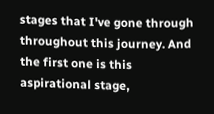stages that I've gone through throughout this journey. And the first one is this aspirational stage,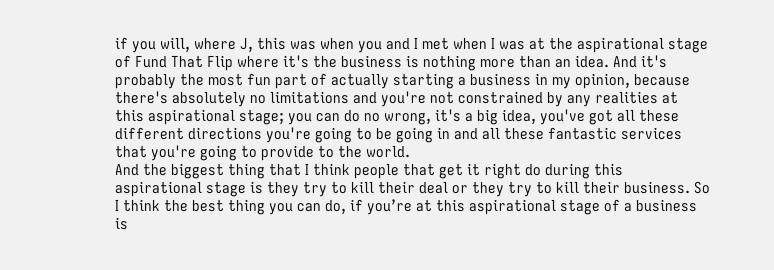if you will, where J, this was when you and I met when I was at the aspirational stage of Fund That Flip where it's the business is nothing more than an idea. And it's probably the most fun part of actually starting a business in my opinion, because there's absolutely no limitations and you're not constrained by any realities at this aspirational stage; you can do no wrong, it's a big idea, you've got all these different directions you're going to be going in and all these fantastic services that you're going to provide to the world.
And the biggest thing that I think people that get it right do during this aspirational stage is they try to kill their deal or they try to kill their business. So I think the best thing you can do, if you’re at this aspirational stage of a business is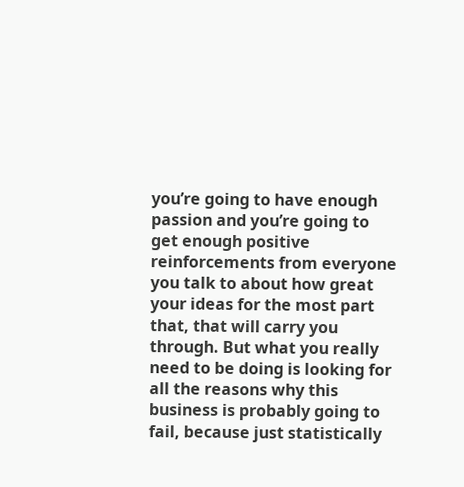you’re going to have enough passion and you’re going to get enough positive reinforcements from everyone you talk to about how great your ideas for the most part that, that will carry you through. But what you really need to be doing is looking for all the reasons why this business is probably going to fail, because just statistically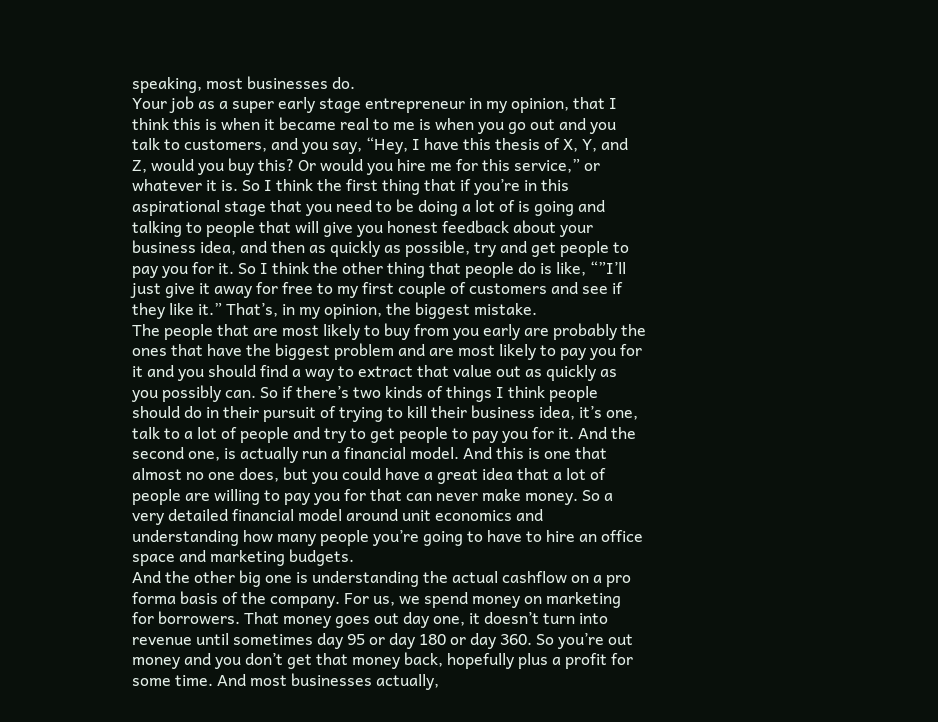speaking, most businesses do.
Your job as a super early stage entrepreneur in my opinion, that I think this is when it became real to me is when you go out and you talk to customers, and you say, “Hey, I have this thesis of X, Y, and Z, would you buy this? Or would you hire me for this service,” or whatever it is. So I think the first thing that if you’re in this aspirational stage that you need to be doing a lot of is going and talking to people that will give you honest feedback about your business idea, and then as quickly as possible, try and get people to pay you for it. So I think the other thing that people do is like, “”I’ll just give it away for free to my first couple of customers and see if they like it.” That’s, in my opinion, the biggest mistake.
The people that are most likely to buy from you early are probably the ones that have the biggest problem and are most likely to pay you for it and you should find a way to extract that value out as quickly as you possibly can. So if there’s two kinds of things I think people should do in their pursuit of trying to kill their business idea, it’s one, talk to a lot of people and try to get people to pay you for it. And the second one, is actually run a financial model. And this is one that almost no one does, but you could have a great idea that a lot of people are willing to pay you for that can never make money. So a very detailed financial model around unit economics and understanding how many people you’re going to have to hire an office space and marketing budgets.
And the other big one is understanding the actual cashflow on a pro forma basis of the company. For us, we spend money on marketing for borrowers. That money goes out day one, it doesn’t turn into revenue until sometimes day 95 or day 180 or day 360. So you’re out money and you don’t get that money back, hopefully plus a profit for some time. And most businesses actually,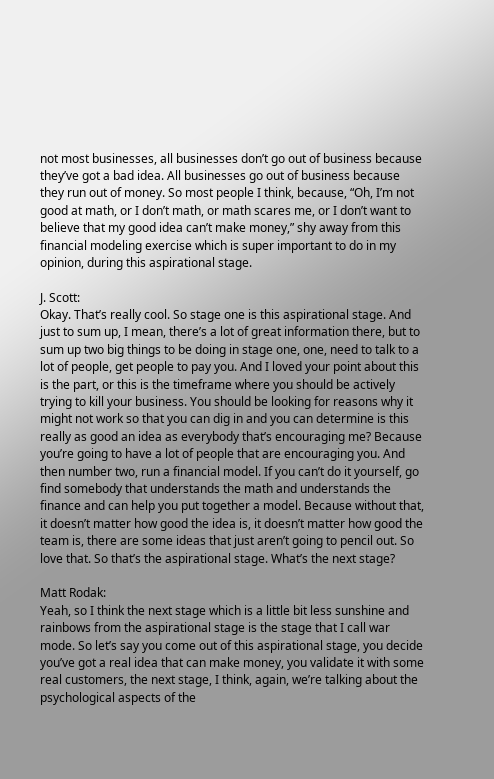not most businesses, all businesses don’t go out of business because they’ve got a bad idea. All businesses go out of business because they run out of money. So most people I think, because, “Oh, I’m not good at math, or I don’t math, or math scares me, or I don’t want to believe that my good idea can’t make money,” shy away from this financial modeling exercise which is super important to do in my opinion, during this aspirational stage.

J. Scott:
Okay. That’s really cool. So stage one is this aspirational stage. And just to sum up, I mean, there’s a lot of great information there, but to sum up two big things to be doing in stage one, one, need to talk to a lot of people, get people to pay you. And I loved your point about this is the part, or this is the timeframe where you should be actively trying to kill your business. You should be looking for reasons why it might not work so that you can dig in and you can determine is this really as good an idea as everybody that’s encouraging me? Because you’re going to have a lot of people that are encouraging you. And then number two, run a financial model. If you can’t do it yourself, go find somebody that understands the math and understands the finance and can help you put together a model. Because without that, it doesn’t matter how good the idea is, it doesn’t matter how good the team is, there are some ideas that just aren’t going to pencil out. So love that. So that’s the aspirational stage. What’s the next stage?

Matt Rodak:
Yeah, so I think the next stage which is a little bit less sunshine and rainbows from the aspirational stage is the stage that I call war mode. So let’s say you come out of this aspirational stage, you decide you’ve got a real idea that can make money, you validate it with some real customers, the next stage, I think, again, we’re talking about the psychological aspects of the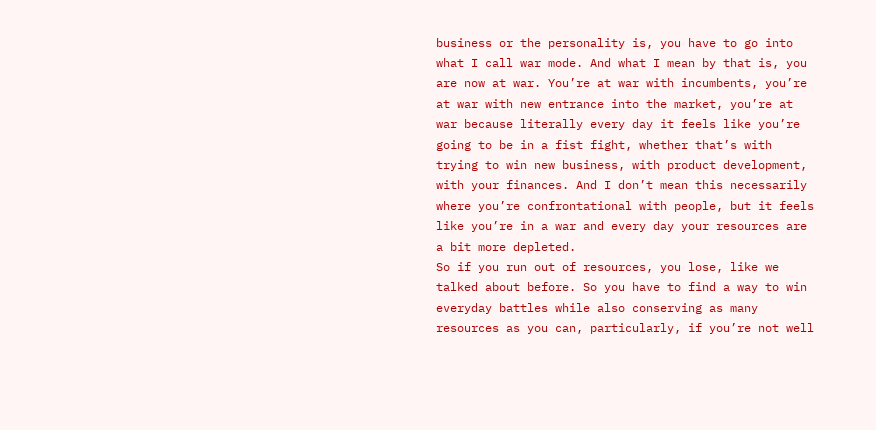business or the personality is, you have to go into what I call war mode. And what I mean by that is, you are now at war. You’re at war with incumbents, you’re at war with new entrance into the market, you’re at war because literally every day it feels like you’re going to be in a fist fight, whether that’s with trying to win new business, with product development, with your finances. And I don’t mean this necessarily where you’re confrontational with people, but it feels like you’re in a war and every day your resources are a bit more depleted.
So if you run out of resources, you lose, like we talked about before. So you have to find a way to win everyday battles while also conserving as many resources as you can, particularly, if you’re not well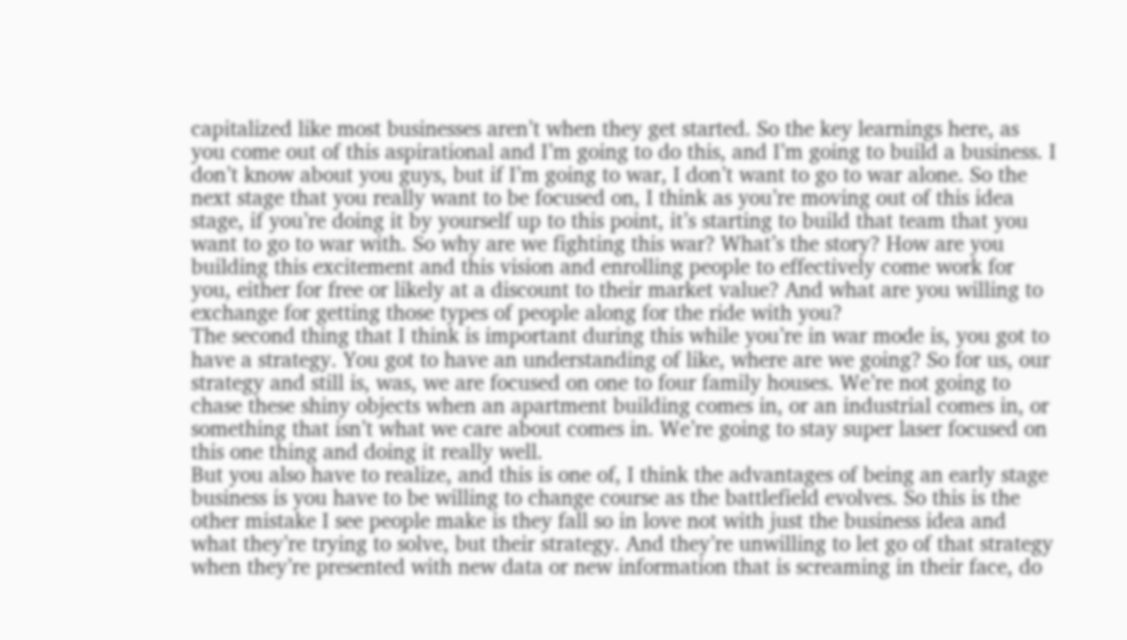capitalized like most businesses aren’t when they get started. So the key learnings here, as you come out of this aspirational and I’m going to do this, and I’m going to build a business. I don’t know about you guys, but if I’m going to war, I don’t want to go to war alone. So the next stage that you really want to be focused on, I think as you’re moving out of this idea stage, if you’re doing it by yourself up to this point, it’s starting to build that team that you want to go to war with. So why are we fighting this war? What’s the story? How are you building this excitement and this vision and enrolling people to effectively come work for you, either for free or likely at a discount to their market value? And what are you willing to exchange for getting those types of people along for the ride with you?
The second thing that I think is important during this while you’re in war mode is, you got to have a strategy. You got to have an understanding of like, where are we going? So for us, our strategy and still is, was, we are focused on one to four family houses. We’re not going to chase these shiny objects when an apartment building comes in, or an industrial comes in, or something that isn’t what we care about comes in. We’re going to stay super laser focused on this one thing and doing it really well.
But you also have to realize, and this is one of, I think the advantages of being an early stage business is you have to be willing to change course as the battlefield evolves. So this is the other mistake I see people make is they fall so in love not with just the business idea and what they’re trying to solve, but their strategy. And they’re unwilling to let go of that strategy when they’re presented with new data or new information that is screaming in their face, do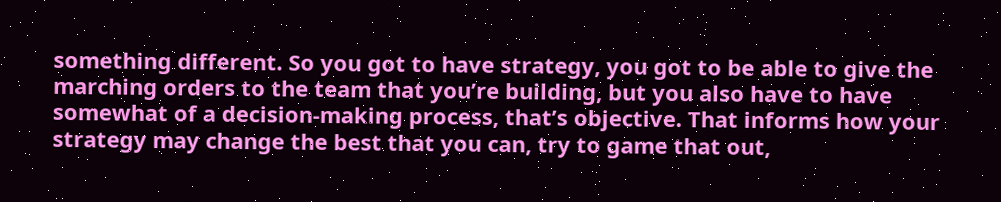something different. So you got to have strategy, you got to be able to give the marching orders to the team that you’re building, but you also have to have somewhat of a decision-making process, that’s objective. That informs how your strategy may change the best that you can, try to game that out,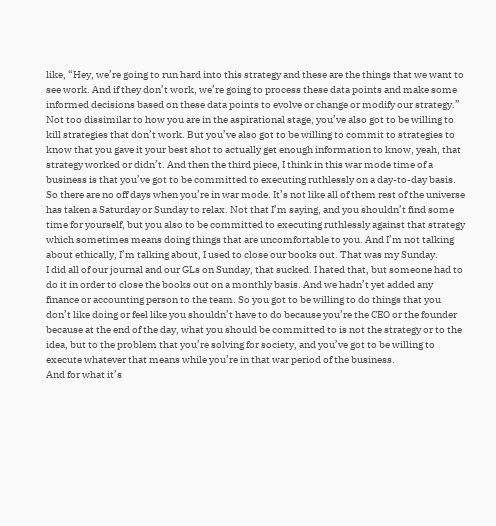like, “Hey, we’re going to run hard into this strategy and these are the things that we want to see work. And if they don’t work, we’re going to process these data points and make some informed decisions based on these data points to evolve or change or modify our strategy.”
Not too dissimilar to how you are in the aspirational stage, you’ve also got to be willing to kill strategies that don’t work. But you’ve also got to be willing to commit to strategies to know that you gave it your best shot to actually get enough information to know, yeah, that strategy worked or didn’t. And then the third piece, I think in this war mode time of a business is that you’ve got to be committed to executing ruthlessly on a day-to-day basis. So there are no off days when you’re in war mode. It’s not like all of them rest of the universe has taken a Saturday or Sunday to relax. Not that I’m saying, and you shouldn’t find some time for yourself, but you also to be committed to executing ruthlessly against that strategy which sometimes means doing things that are uncomfortable to you. And I’m not talking about ethically, I’m talking about, I used to close our books out. That was my Sunday.
I did all of our journal and our GLs on Sunday, that sucked. I hated that, but someone had to do it in order to close the books out on a monthly basis. And we hadn’t yet added any finance or accounting person to the team. So you got to be willing to do things that you don’t like doing or feel like you shouldn’t have to do because you’re the CEO or the founder because at the end of the day, what you should be committed to is not the strategy or to the idea, but to the problem that you’re solving for society, and you’ve got to be willing to execute whatever that means while you’re in that war period of the business.
And for what it’s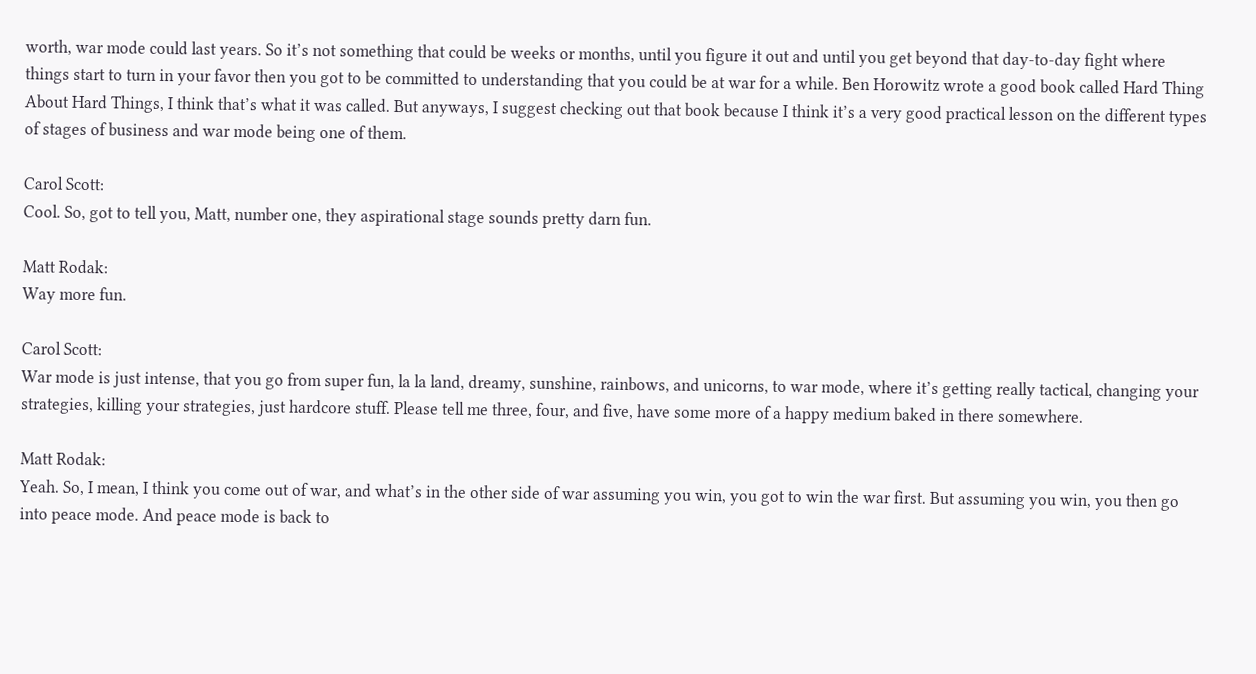worth, war mode could last years. So it’s not something that could be weeks or months, until you figure it out and until you get beyond that day-to-day fight where things start to turn in your favor then you got to be committed to understanding that you could be at war for a while. Ben Horowitz wrote a good book called Hard Thing About Hard Things, I think that’s what it was called. But anyways, I suggest checking out that book because I think it’s a very good practical lesson on the different types of stages of business and war mode being one of them.

Carol Scott:
Cool. So, got to tell you, Matt, number one, they aspirational stage sounds pretty darn fun.

Matt Rodak:
Way more fun.

Carol Scott:
War mode is just intense, that you go from super fun, la la land, dreamy, sunshine, rainbows, and unicorns, to war mode, where it’s getting really tactical, changing your strategies, killing your strategies, just hardcore stuff. Please tell me three, four, and five, have some more of a happy medium baked in there somewhere.

Matt Rodak:
Yeah. So, I mean, I think you come out of war, and what’s in the other side of war assuming you win, you got to win the war first. But assuming you win, you then go into peace mode. And peace mode is back to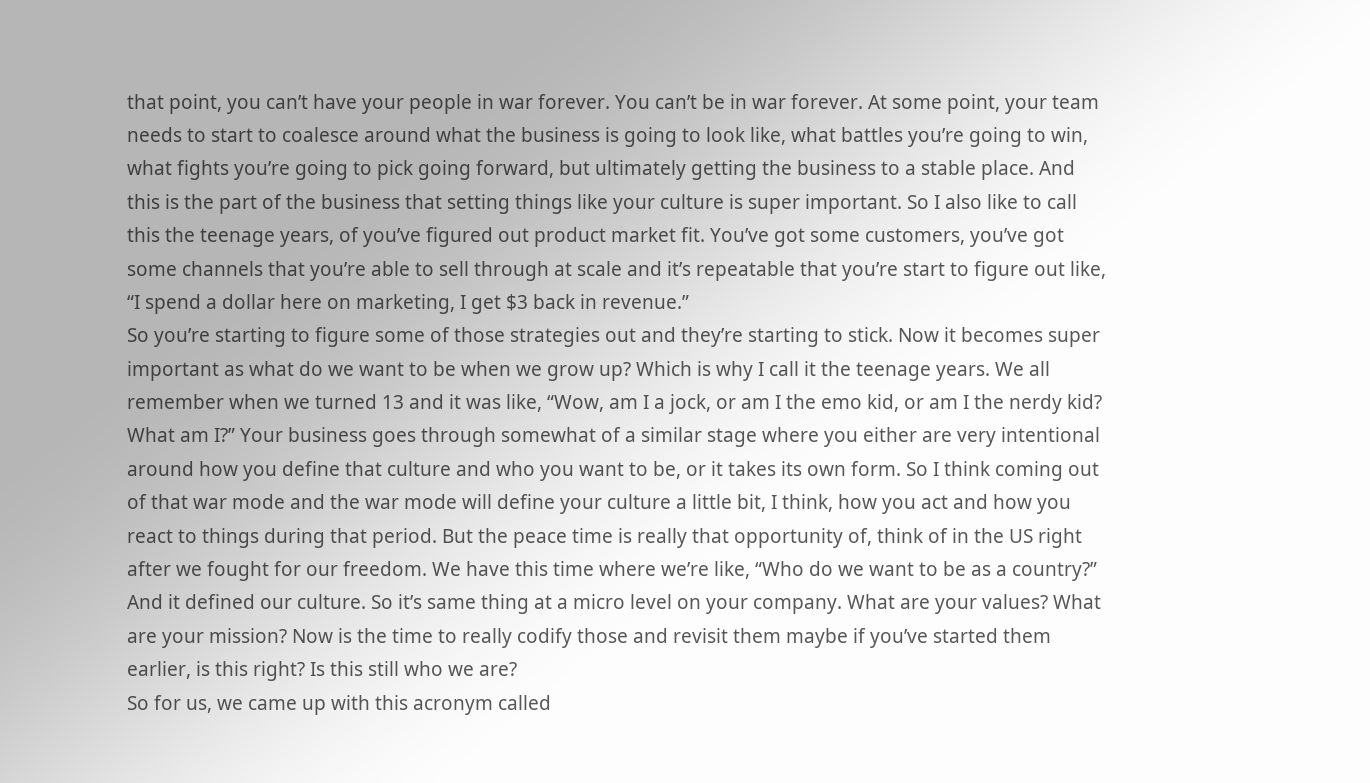that point, you can’t have your people in war forever. You can’t be in war forever. At some point, your team needs to start to coalesce around what the business is going to look like, what battles you’re going to win, what fights you’re going to pick going forward, but ultimately getting the business to a stable place. And this is the part of the business that setting things like your culture is super important. So I also like to call this the teenage years, of you’ve figured out product market fit. You’ve got some customers, you’ve got some channels that you’re able to sell through at scale and it’s repeatable that you’re start to figure out like, “I spend a dollar here on marketing, I get $3 back in revenue.”
So you’re starting to figure some of those strategies out and they’re starting to stick. Now it becomes super important as what do we want to be when we grow up? Which is why I call it the teenage years. We all remember when we turned 13 and it was like, “Wow, am I a jock, or am I the emo kid, or am I the nerdy kid? What am I?” Your business goes through somewhat of a similar stage where you either are very intentional around how you define that culture and who you want to be, or it takes its own form. So I think coming out of that war mode and the war mode will define your culture a little bit, I think, how you act and how you react to things during that period. But the peace time is really that opportunity of, think of in the US right after we fought for our freedom. We have this time where we’re like, “Who do we want to be as a country?” And it defined our culture. So it’s same thing at a micro level on your company. What are your values? What are your mission? Now is the time to really codify those and revisit them maybe if you’ve started them earlier, is this right? Is this still who we are?
So for us, we came up with this acronym called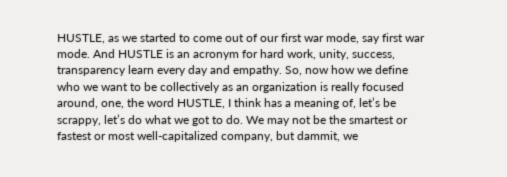HUSTLE, as we started to come out of our first war mode, say first war mode. And HUSTLE is an acronym for hard work, unity, success, transparency learn every day and empathy. So, now how we define who we want to be collectively as an organization is really focused around, one, the word HUSTLE, I think has a meaning of, let’s be scrappy, let’s do what we got to do. We may not be the smartest or fastest or most well-capitalized company, but dammit, we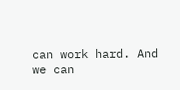can work hard. And we can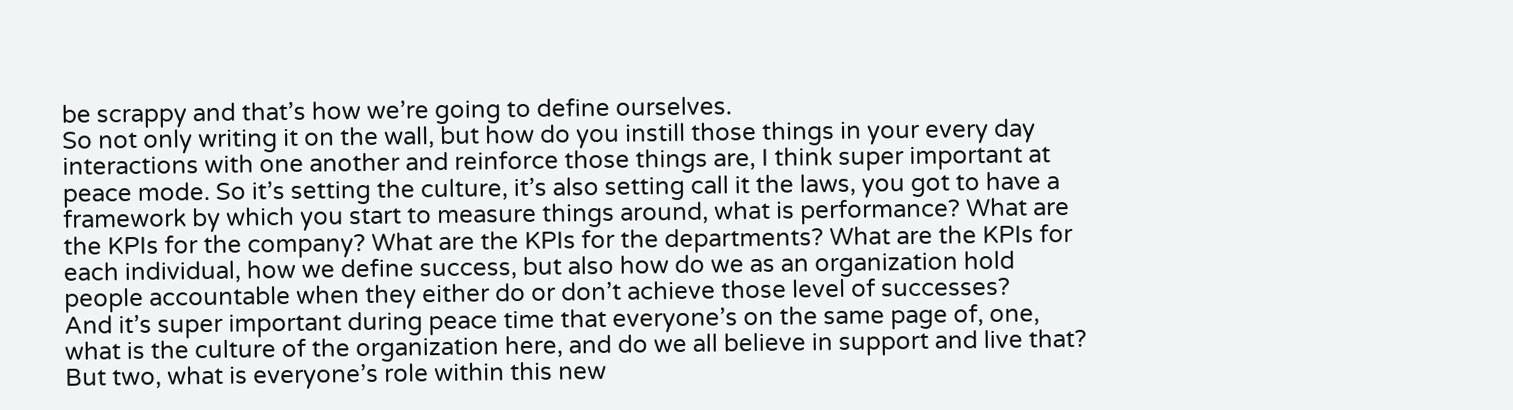be scrappy and that’s how we’re going to define ourselves.
So not only writing it on the wall, but how do you instill those things in your every day interactions with one another and reinforce those things are, I think super important at peace mode. So it’s setting the culture, it’s also setting call it the laws, you got to have a framework by which you start to measure things around, what is performance? What are the KPIs for the company? What are the KPIs for the departments? What are the KPIs for each individual, how we define success, but also how do we as an organization hold people accountable when they either do or don’t achieve those level of successes?
And it’s super important during peace time that everyone’s on the same page of, one, what is the culture of the organization here, and do we all believe in support and live that? But two, what is everyone’s role within this new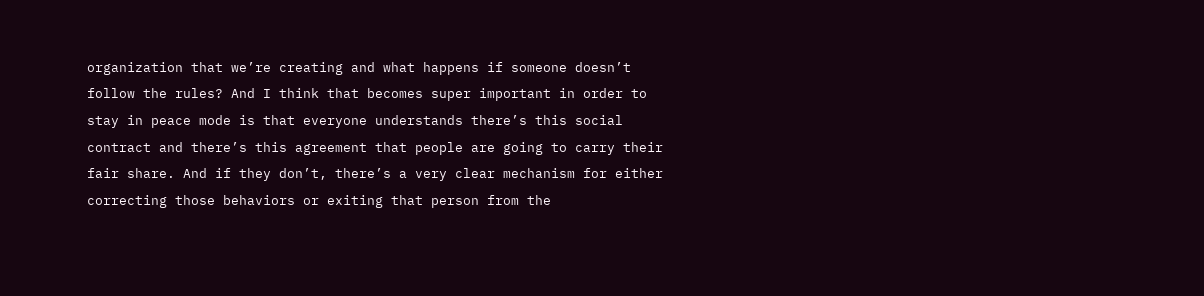organization that we’re creating and what happens if someone doesn’t follow the rules? And I think that becomes super important in order to stay in peace mode is that everyone understands there’s this social contract and there’s this agreement that people are going to carry their fair share. And if they don’t, there’s a very clear mechanism for either correcting those behaviors or exiting that person from the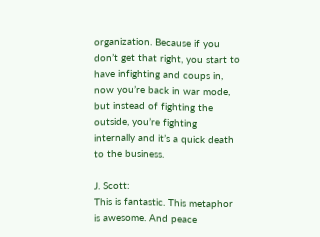organization. Because if you don’t get that right, you start to have infighting and coups in, now you’re back in war mode, but instead of fighting the outside, you’re fighting internally and it’s a quick death to the business.

J. Scott:
This is fantastic. This metaphor is awesome. And peace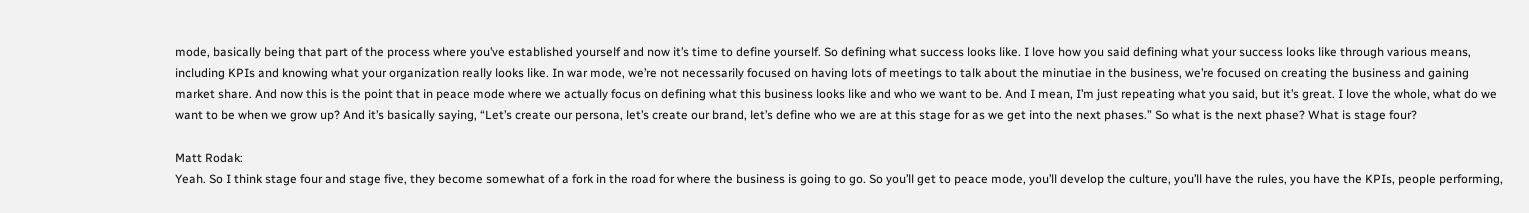mode, basically being that part of the process where you’ve established yourself and now it’s time to define yourself. So defining what success looks like. I love how you said defining what your success looks like through various means, including KPIs and knowing what your organization really looks like. In war mode, we’re not necessarily focused on having lots of meetings to talk about the minutiae in the business, we’re focused on creating the business and gaining market share. And now this is the point that in peace mode where we actually focus on defining what this business looks like and who we want to be. And I mean, I’m just repeating what you said, but it’s great. I love the whole, what do we want to be when we grow up? And it’s basically saying, “Let’s create our persona, let’s create our brand, let’s define who we are at this stage for as we get into the next phases.” So what is the next phase? What is stage four?

Matt Rodak:
Yeah. So I think stage four and stage five, they become somewhat of a fork in the road for where the business is going to go. So you’ll get to peace mode, you’ll develop the culture, you’ll have the rules, you have the KPIs, people performing,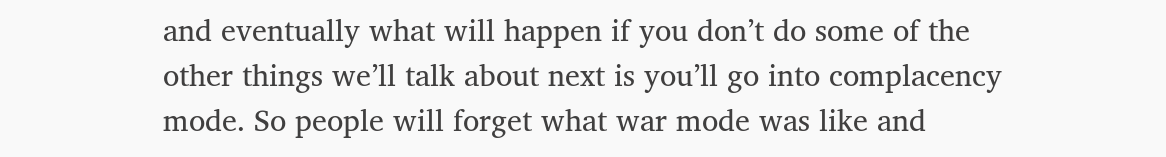and eventually what will happen if you don’t do some of the other things we’ll talk about next is you’ll go into complacency mode. So people will forget what war mode was like and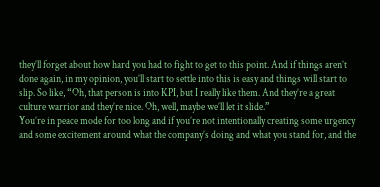they’ll forget about how hard you had to fight to get to this point. And if things aren’t done again, in my opinion, you’ll start to settle into this is easy and things will start to slip. So like, “Oh, that person is into KPI, but I really like them. And they’re a great culture warrior and they’re nice. Oh, well, maybe we’ll let it slide.”
You’re in peace mode for too long and if you’re not intentionally creating some urgency and some excitement around what the company’s doing and what you stand for, and the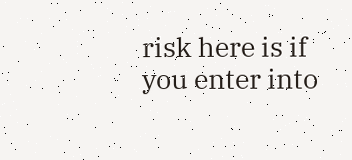risk here is if you enter into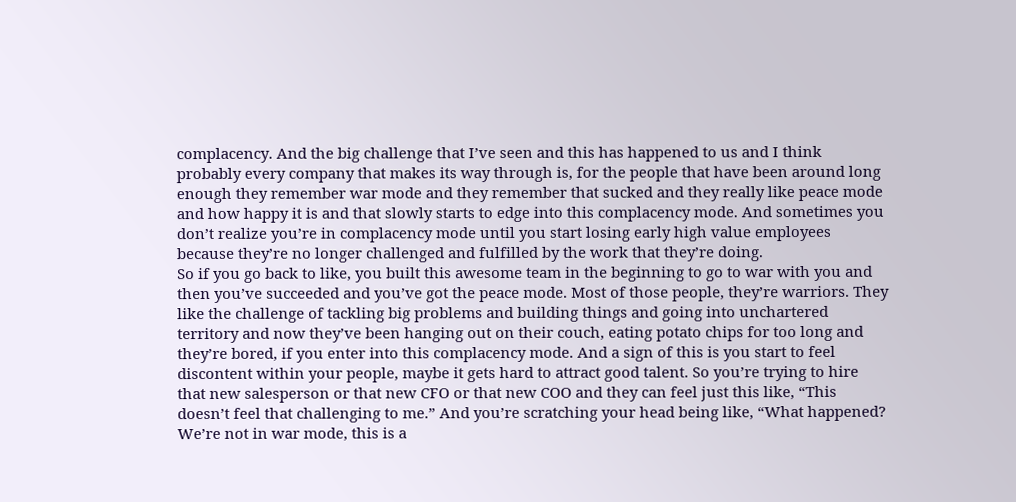complacency. And the big challenge that I’ve seen and this has happened to us and I think probably every company that makes its way through is, for the people that have been around long enough they remember war mode and they remember that sucked and they really like peace mode and how happy it is and that slowly starts to edge into this complacency mode. And sometimes you don’t realize you’re in complacency mode until you start losing early high value employees because they’re no longer challenged and fulfilled by the work that they’re doing.
So if you go back to like, you built this awesome team in the beginning to go to war with you and then you’ve succeeded and you’ve got the peace mode. Most of those people, they’re warriors. They like the challenge of tackling big problems and building things and going into unchartered territory and now they’ve been hanging out on their couch, eating potato chips for too long and they’re bored, if you enter into this complacency mode. And a sign of this is you start to feel discontent within your people, maybe it gets hard to attract good talent. So you’re trying to hire that new salesperson or that new CFO or that new COO and they can feel just this like, “This doesn’t feel that challenging to me.” And you’re scratching your head being like, “What happened? We’re not in war mode, this is a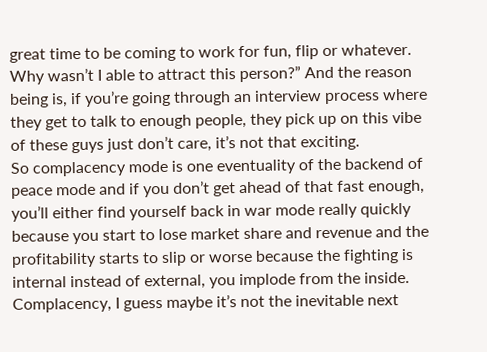great time to be coming to work for fun, flip or whatever. Why wasn’t I able to attract this person?” And the reason being is, if you’re going through an interview process where they get to talk to enough people, they pick up on this vibe of these guys just don’t care, it’s not that exciting.
So complacency mode is one eventuality of the backend of peace mode and if you don’t get ahead of that fast enough, you’ll either find yourself back in war mode really quickly because you start to lose market share and revenue and the profitability starts to slip or worse because the fighting is internal instead of external, you implode from the inside. Complacency, I guess maybe it’s not the inevitable next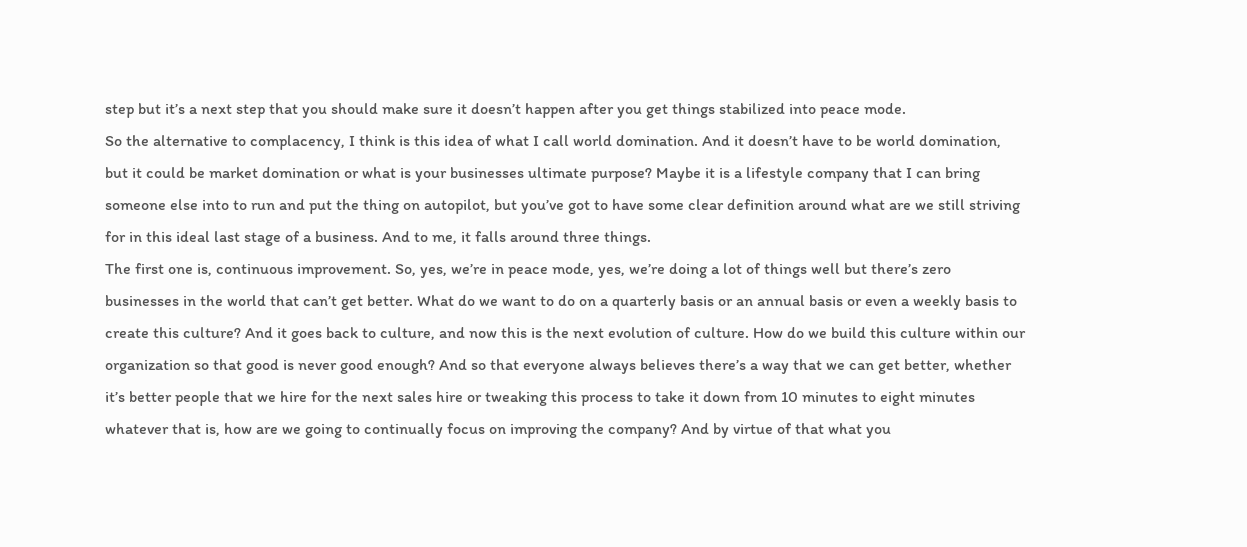step but it’s a next step that you should make sure it doesn’t happen after you get things stabilized into peace mode.
So the alternative to complacency, I think is this idea of what I call world domination. And it doesn’t have to be world domination, but it could be market domination or what is your businesses ultimate purpose? Maybe it is a lifestyle company that I can bring someone else into to run and put the thing on autopilot, but you’ve got to have some clear definition around what are we still striving for in this ideal last stage of a business. And to me, it falls around three things.
The first one is, continuous improvement. So, yes, we’re in peace mode, yes, we’re doing a lot of things well but there’s zero businesses in the world that can’t get better. What do we want to do on a quarterly basis or an annual basis or even a weekly basis to create this culture? And it goes back to culture, and now this is the next evolution of culture. How do we build this culture within our organization so that good is never good enough? And so that everyone always believes there’s a way that we can get better, whether it’s better people that we hire for the next sales hire or tweaking this process to take it down from 10 minutes to eight minutes whatever that is, how are we going to continually focus on improving the company? And by virtue of that what you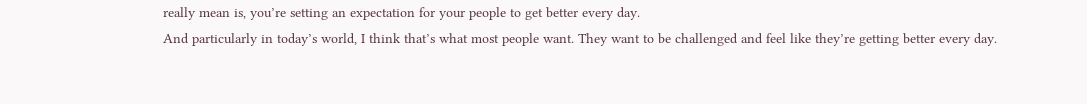really mean is, you’re setting an expectation for your people to get better every day.
And particularly in today’s world, I think that’s what most people want. They want to be challenged and feel like they’re getting better every day.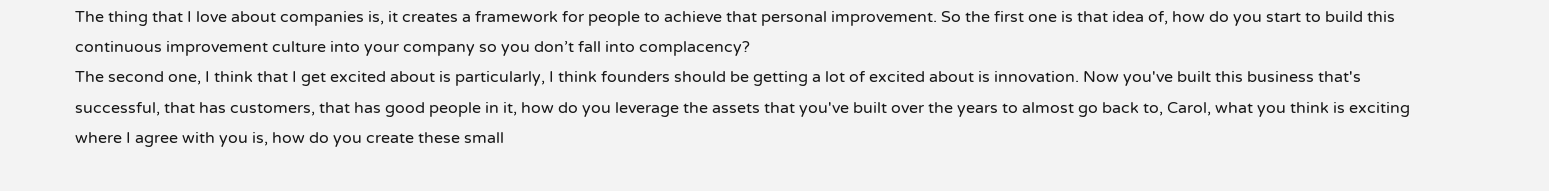The thing that I love about companies is, it creates a framework for people to achieve that personal improvement. So the first one is that idea of, how do you start to build this continuous improvement culture into your company so you don’t fall into complacency?
The second one, I think that I get excited about is particularly, I think founders should be getting a lot of excited about is innovation. Now you've built this business that's successful, that has customers, that has good people in it, how do you leverage the assets that you've built over the years to almost go back to, Carol, what you think is exciting where I agree with you is, how do you create these small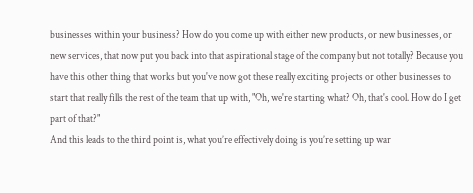businesses within your business? How do you come up with either new products, or new businesses, or new services, that now put you back into that aspirational stage of the company but not totally? Because you have this other thing that works but you've now got these really exciting projects or other businesses to start that really fills the rest of the team that up with, "Oh, we're starting what? Oh, that's cool. How do I get part of that?"
And this leads to the third point is, what you’re effectively doing is you’re setting up war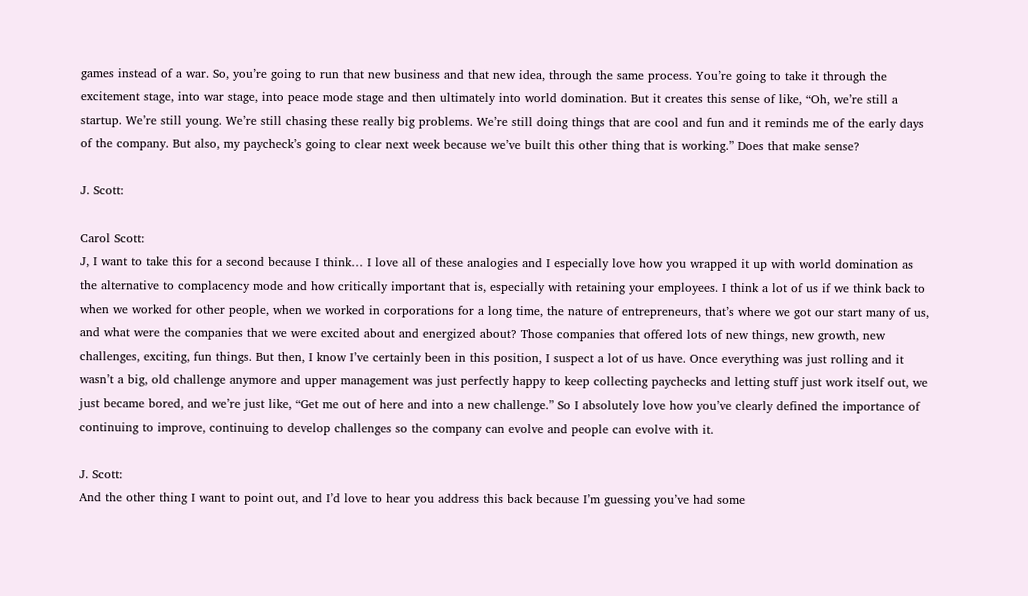games instead of a war. So, you’re going to run that new business and that new idea, through the same process. You’re going to take it through the excitement stage, into war stage, into peace mode stage and then ultimately into world domination. But it creates this sense of like, “Oh, we’re still a startup. We’re still young. We’re still chasing these really big problems. We’re still doing things that are cool and fun and it reminds me of the early days of the company. But also, my paycheck’s going to clear next week because we’ve built this other thing that is working.” Does that make sense?

J. Scott:

Carol Scott:
J, I want to take this for a second because I think… I love all of these analogies and I especially love how you wrapped it up with world domination as the alternative to complacency mode and how critically important that is, especially with retaining your employees. I think a lot of us if we think back to when we worked for other people, when we worked in corporations for a long time, the nature of entrepreneurs, that’s where we got our start many of us, and what were the companies that we were excited about and energized about? Those companies that offered lots of new things, new growth, new challenges, exciting, fun things. But then, I know I’ve certainly been in this position, I suspect a lot of us have. Once everything was just rolling and it wasn’t a big, old challenge anymore and upper management was just perfectly happy to keep collecting paychecks and letting stuff just work itself out, we just became bored, and we’re just like, “Get me out of here and into a new challenge.” So I absolutely love how you’ve clearly defined the importance of continuing to improve, continuing to develop challenges so the company can evolve and people can evolve with it.

J. Scott:
And the other thing I want to point out, and I’d love to hear you address this back because I’m guessing you’ve had some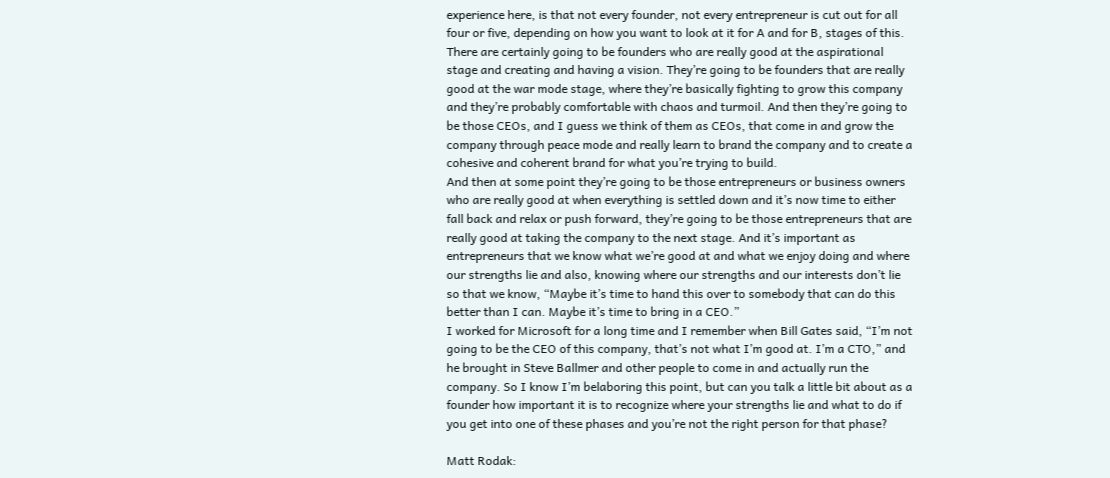experience here, is that not every founder, not every entrepreneur is cut out for all four or five, depending on how you want to look at it for A and for B, stages of this. There are certainly going to be founders who are really good at the aspirational stage and creating and having a vision. They’re going to be founders that are really good at the war mode stage, where they’re basically fighting to grow this company and they’re probably comfortable with chaos and turmoil. And then they’re going to be those CEOs, and I guess we think of them as CEOs, that come in and grow the company through peace mode and really learn to brand the company and to create a cohesive and coherent brand for what you’re trying to build.
And then at some point they’re going to be those entrepreneurs or business owners who are really good at when everything is settled down and it’s now time to either fall back and relax or push forward, they’re going to be those entrepreneurs that are really good at taking the company to the next stage. And it’s important as entrepreneurs that we know what we’re good at and what we enjoy doing and where our strengths lie and also, knowing where our strengths and our interests don’t lie so that we know, “Maybe it’s time to hand this over to somebody that can do this better than I can. Maybe it’s time to bring in a CEO.”
I worked for Microsoft for a long time and I remember when Bill Gates said, “I’m not going to be the CEO of this company, that’s not what I’m good at. I’m a CTO,” and he brought in Steve Ballmer and other people to come in and actually run the company. So I know I’m belaboring this point, but can you talk a little bit about as a founder how important it is to recognize where your strengths lie and what to do if you get into one of these phases and you’re not the right person for that phase?

Matt Rodak: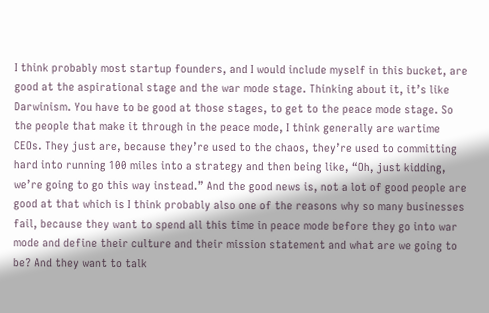I think probably most startup founders, and I would include myself in this bucket, are good at the aspirational stage and the war mode stage. Thinking about it, it’s like Darwinism. You have to be good at those stages, to get to the peace mode stage. So the people that make it through in the peace mode, I think generally are wartime CEOs. They just are, because they’re used to the chaos, they’re used to committing hard into running 100 miles into a strategy and then being like, “Oh, just kidding, we’re going to go this way instead.” And the good news is, not a lot of good people are good at that which is I think probably also one of the reasons why so many businesses fail, because they want to spend all this time in peace mode before they go into war mode and define their culture and their mission statement and what are we going to be? And they want to talk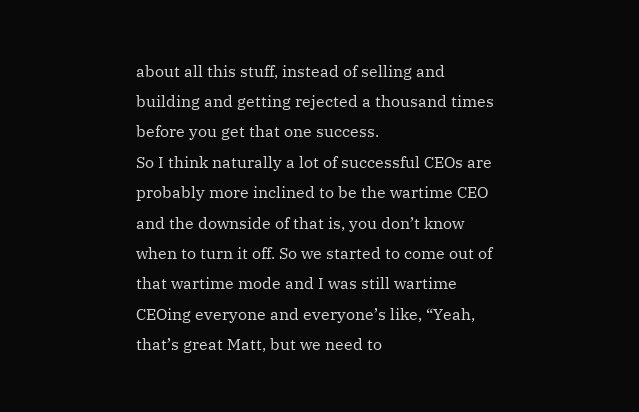about all this stuff, instead of selling and building and getting rejected a thousand times before you get that one success.
So I think naturally a lot of successful CEOs are probably more inclined to be the wartime CEO and the downside of that is, you don’t know when to turn it off. So we started to come out of that wartime mode and I was still wartime CEOing everyone and everyone’s like, “Yeah, that’s great Matt, but we need to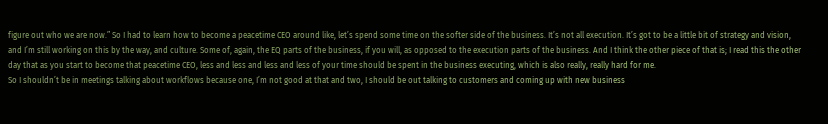figure out who we are now.” So I had to learn how to become a peacetime CEO around like, let’s spend some time on the softer side of the business. It’s not all execution. It’s got to be a little bit of strategy and vision, and I’m still working on this by the way, and culture. Some of, again, the EQ parts of the business, if you will, as opposed to the execution parts of the business. And I think the other piece of that is; I read this the other day that as you start to become that peacetime CEO, less and less and less and less of your time should be spent in the business executing, which is also really, really hard for me.
So I shouldn’t be in meetings talking about workflows because one, I’m not good at that and two, I should be out talking to customers and coming up with new business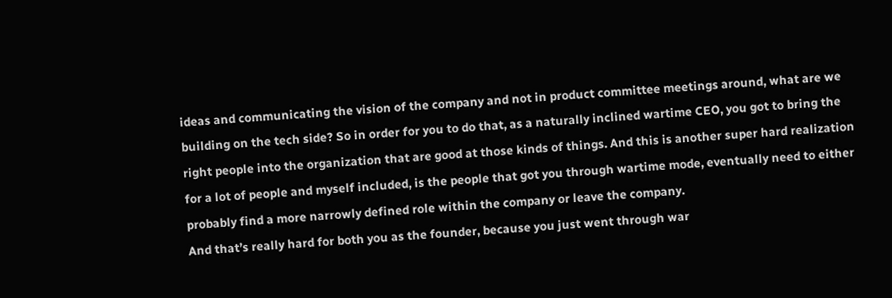ideas and communicating the vision of the company and not in product committee meetings around, what are we building on the tech side? So in order for you to do that, as a naturally inclined wartime CEO, you got to bring the right people into the organization that are good at those kinds of things. And this is another super hard realization for a lot of people and myself included, is the people that got you through wartime mode, eventually need to either probably find a more narrowly defined role within the company or leave the company.
And that’s really hard for both you as the founder, because you just went through war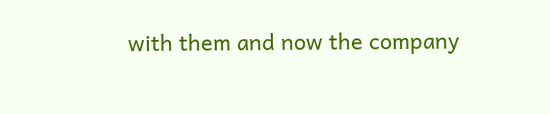with them and now the company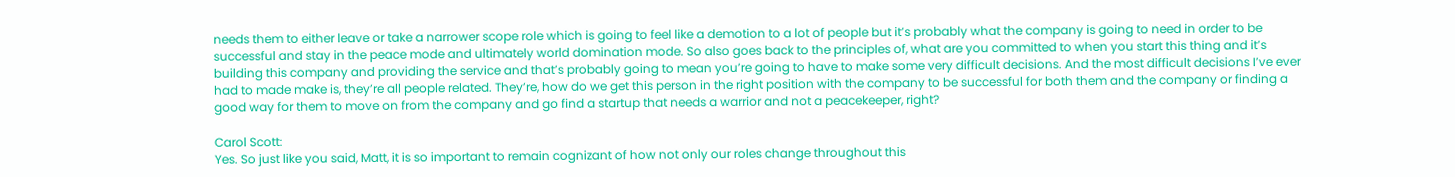needs them to either leave or take a narrower scope role which is going to feel like a demotion to a lot of people but it’s probably what the company is going to need in order to be successful and stay in the peace mode and ultimately world domination mode. So also goes back to the principles of, what are you committed to when you start this thing and it’s building this company and providing the service and that’s probably going to mean you’re going to have to make some very difficult decisions. And the most difficult decisions I’ve ever had to made make is, they’re all people related. They’re, how do we get this person in the right position with the company to be successful for both them and the company or finding a good way for them to move on from the company and go find a startup that needs a warrior and not a peacekeeper, right?

Carol Scott:
Yes. So just like you said, Matt, it is so important to remain cognizant of how not only our roles change throughout this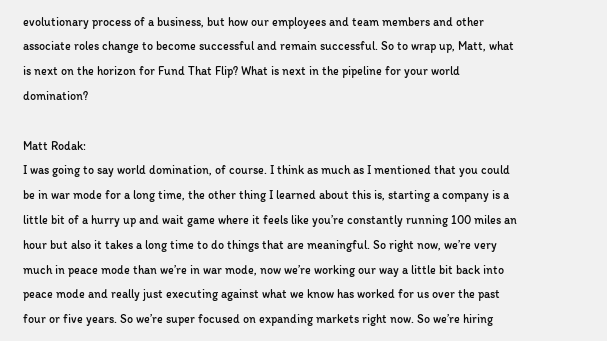evolutionary process of a business, but how our employees and team members and other associate roles change to become successful and remain successful. So to wrap up, Matt, what is next on the horizon for Fund That Flip? What is next in the pipeline for your world domination?

Matt Rodak:
I was going to say world domination, of course. I think as much as I mentioned that you could be in war mode for a long time, the other thing I learned about this is, starting a company is a little bit of a hurry up and wait game where it feels like you’re constantly running 100 miles an hour but also it takes a long time to do things that are meaningful. So right now, we’re very much in peace mode than we’re in war mode, now we’re working our way a little bit back into peace mode and really just executing against what we know has worked for us over the past four or five years. So we’re super focused on expanding markets right now. So we’re hiring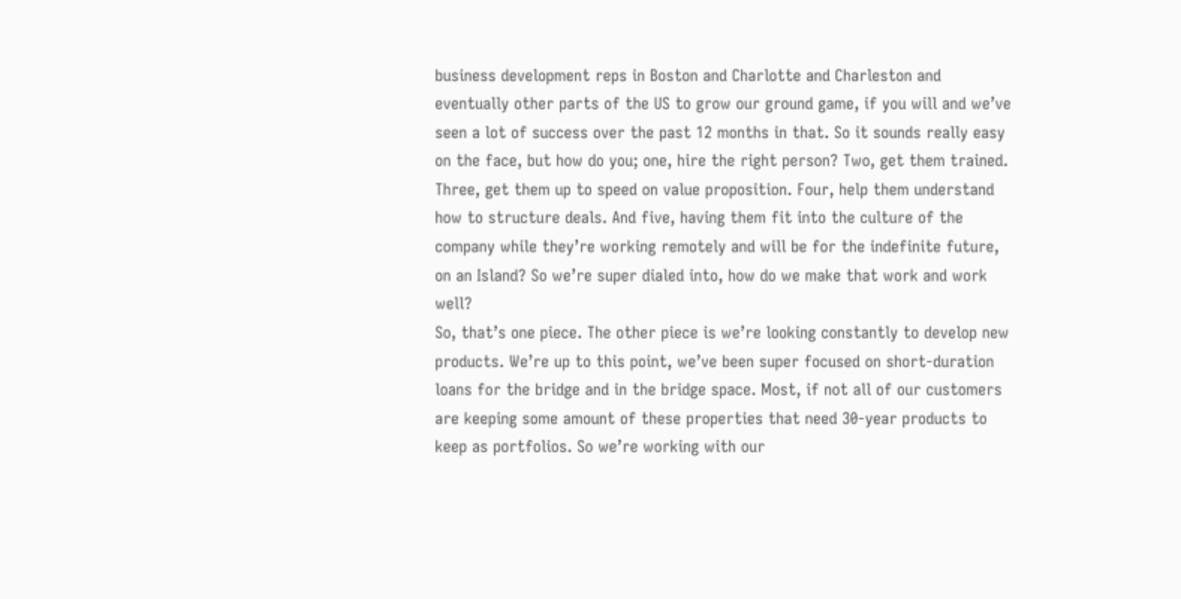business development reps in Boston and Charlotte and Charleston and eventually other parts of the US to grow our ground game, if you will and we’ve seen a lot of success over the past 12 months in that. So it sounds really easy on the face, but how do you; one, hire the right person? Two, get them trained. Three, get them up to speed on value proposition. Four, help them understand how to structure deals. And five, having them fit into the culture of the company while they’re working remotely and will be for the indefinite future, on an Island? So we’re super dialed into, how do we make that work and work well?
So, that’s one piece. The other piece is we’re looking constantly to develop new products. We’re up to this point, we’ve been super focused on short-duration loans for the bridge and in the bridge space. Most, if not all of our customers are keeping some amount of these properties that need 30-year products to keep as portfolios. So we’re working with our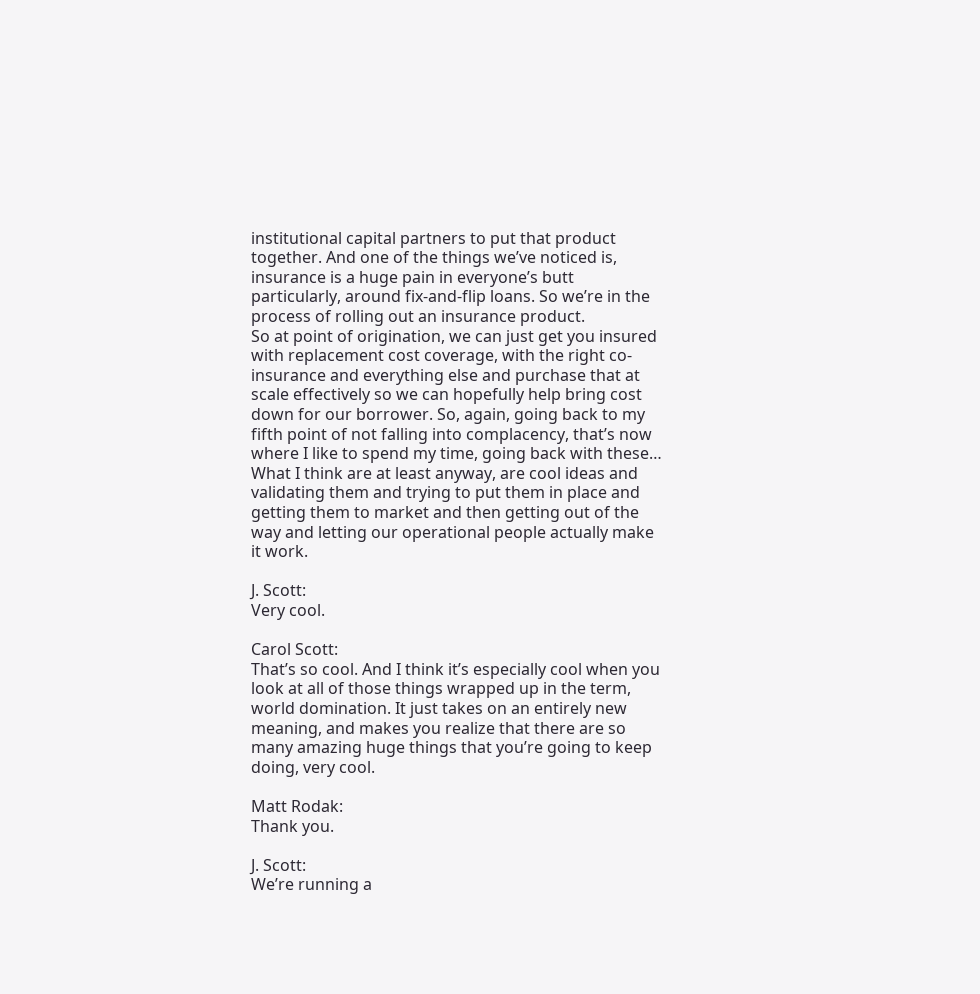institutional capital partners to put that product together. And one of the things we’ve noticed is, insurance is a huge pain in everyone’s butt particularly, around fix-and-flip loans. So we’re in the process of rolling out an insurance product.
So at point of origination, we can just get you insured with replacement cost coverage, with the right co-insurance and everything else and purchase that at scale effectively so we can hopefully help bring cost down for our borrower. So, again, going back to my fifth point of not falling into complacency, that’s now where I like to spend my time, going back with these… What I think are at least anyway, are cool ideas and validating them and trying to put them in place and getting them to market and then getting out of the way and letting our operational people actually make it work.

J. Scott:
Very cool.

Carol Scott:
That’s so cool. And I think it’s especially cool when you look at all of those things wrapped up in the term, world domination. It just takes on an entirely new meaning, and makes you realize that there are so many amazing huge things that you’re going to keep doing, very cool.

Matt Rodak:
Thank you.

J. Scott:
We’re running a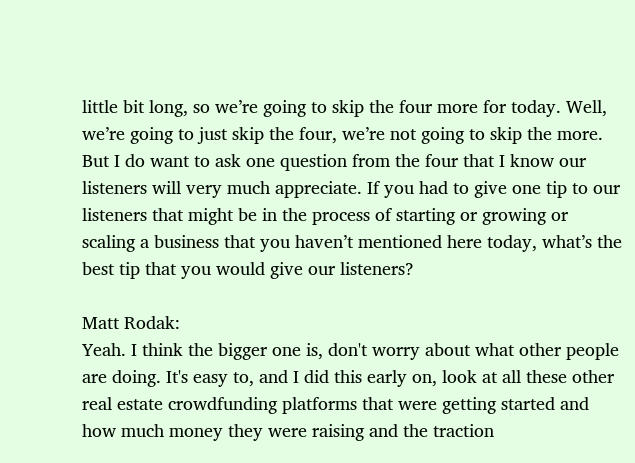little bit long, so we’re going to skip the four more for today. Well, we’re going to just skip the four, we’re not going to skip the more. But I do want to ask one question from the four that I know our listeners will very much appreciate. If you had to give one tip to our listeners that might be in the process of starting or growing or scaling a business that you haven’t mentioned here today, what’s the best tip that you would give our listeners?

Matt Rodak:
Yeah. I think the bigger one is, don't worry about what other people are doing. It's easy to, and I did this early on, look at all these other real estate crowdfunding platforms that were getting started and how much money they were raising and the traction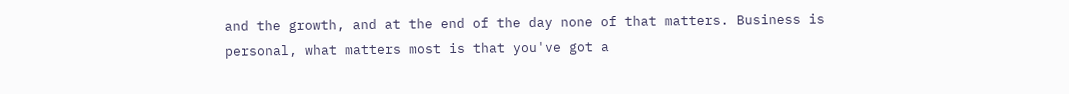and the growth, and at the end of the day none of that matters. Business is personal, what matters most is that you've got a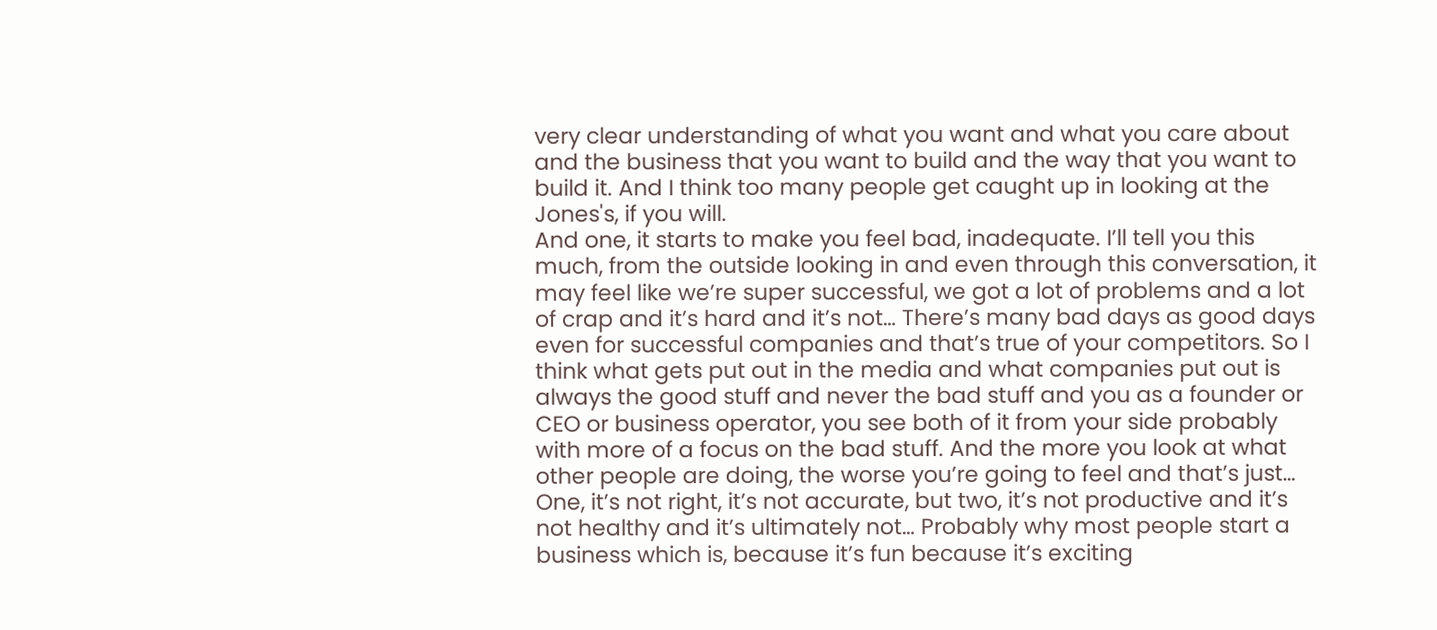very clear understanding of what you want and what you care about and the business that you want to build and the way that you want to build it. And I think too many people get caught up in looking at the Jones's, if you will.
And one, it starts to make you feel bad, inadequate. I’ll tell you this much, from the outside looking in and even through this conversation, it may feel like we’re super successful, we got a lot of problems and a lot of crap and it’s hard and it’s not… There’s many bad days as good days even for successful companies and that’s true of your competitors. So I think what gets put out in the media and what companies put out is always the good stuff and never the bad stuff and you as a founder or CEO or business operator, you see both of it from your side probably with more of a focus on the bad stuff. And the more you look at what other people are doing, the worse you’re going to feel and that’s just… One, it’s not right, it’s not accurate, but two, it’s not productive and it’s not healthy and it’s ultimately not… Probably why most people start a business which is, because it’s fun because it’s exciting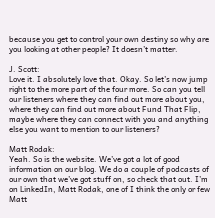because you get to control your own destiny so why are you looking at other people? It doesn’t matter.

J. Scott:
Love it. I absolutely love that. Okay. So let’s now jump right to the more part of the four more. So can you tell our listeners where they can find out more about you, where they can find out more about Fund That Flip, maybe where they can connect with you and anything else you want to mention to our listeners?

Matt Rodak:
Yeah. So is the website. We’ve got a lot of good information on our blog. We do a couple of podcasts of our own that we’ve got stuff on, so check that out. I’m on LinkedIn, Matt Rodak, one of I think the only or few Matt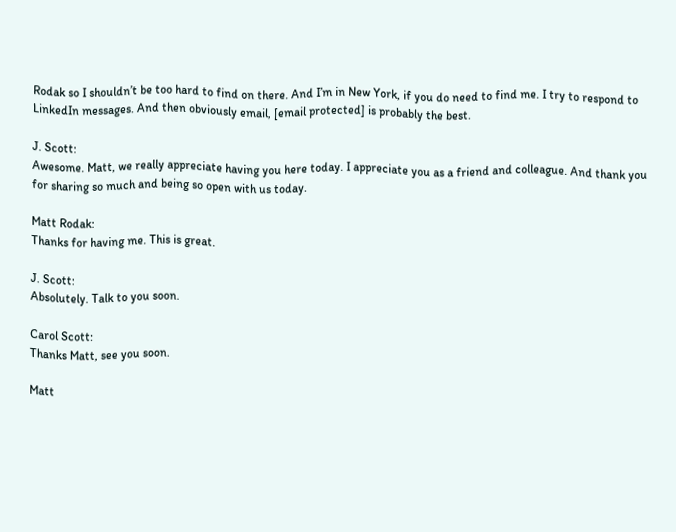Rodak so I shouldn’t be too hard to find on there. And I’m in New York, if you do need to find me. I try to respond to LinkedIn messages. And then obviously email, [email protected] is probably the best.

J. Scott:
Awesome. Matt, we really appreciate having you here today. I appreciate you as a friend and colleague. And thank you for sharing so much and being so open with us today.

Matt Rodak:
Thanks for having me. This is great.

J. Scott:
Absolutely. Talk to you soon.

Carol Scott:
Thanks Matt, see you soon.

Matt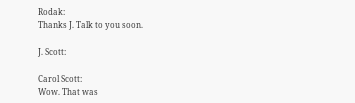Rodak:
Thanks J. Talk to you soon.

J. Scott:

Carol Scott:
Wow. That was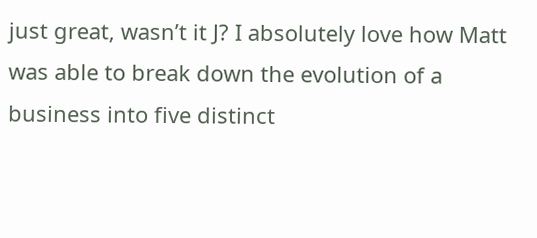just great, wasn’t it J? I absolutely love how Matt was able to break down the evolution of a business into five distinct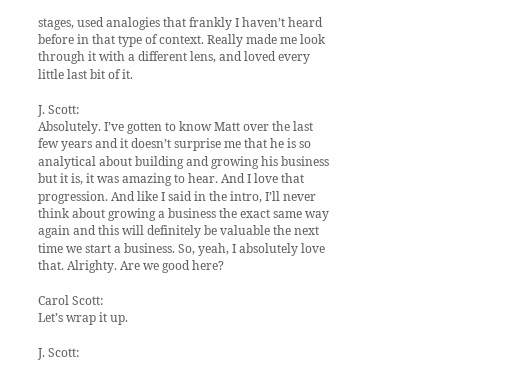stages, used analogies that frankly I haven’t heard before in that type of context. Really made me look through it with a different lens, and loved every little last bit of it.

J. Scott:
Absolutely. I’ve gotten to know Matt over the last few years and it doesn’t surprise me that he is so analytical about building and growing his business but it is, it was amazing to hear. And I love that progression. And like I said in the intro, I’ll never think about growing a business the exact same way again and this will definitely be valuable the next time we start a business. So, yeah, I absolutely love that. Alrighty. Are we good here?

Carol Scott:
Let’s wrap it up.

J. Scott: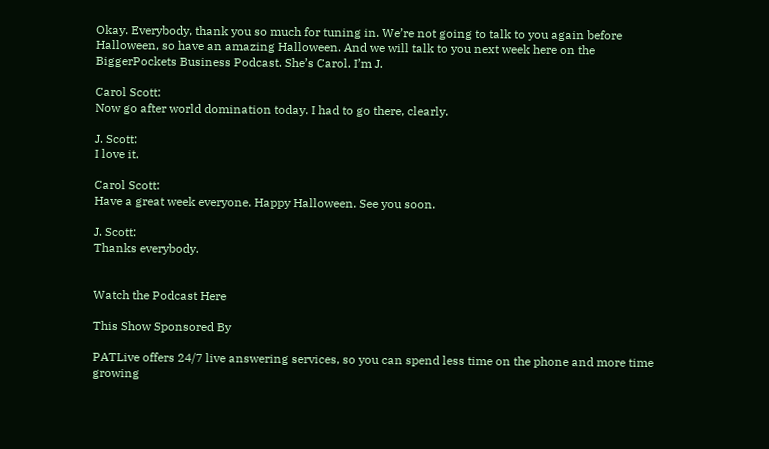Okay. Everybody, thank you so much for tuning in. We’re not going to talk to you again before Halloween, so have an amazing Halloween. And we will talk to you next week here on the BiggerPockets Business Podcast. She’s Carol. I’m J.

Carol Scott:
Now go after world domination today. I had to go there, clearly.

J. Scott:
I love it.

Carol Scott:
Have a great week everyone. Happy Halloween. See you soon.

J. Scott:
Thanks everybody.


Watch the Podcast Here

This Show Sponsored By

PATLive offers 24/7 live answering services, so you can spend less time on the phone and more time growing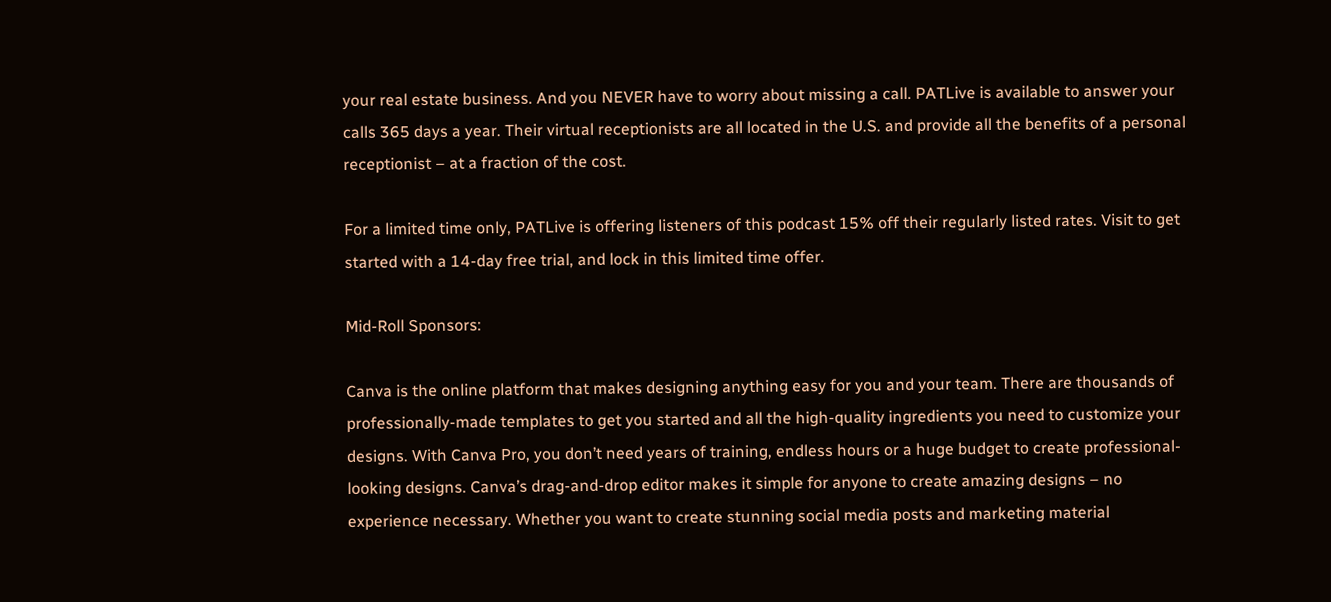your real estate business. And you NEVER have to worry about missing a call. PATLive is available to answer your calls 365 days a year. Their virtual receptionists are all located in the U.S. and provide all the benefits of a personal receptionist – at a fraction of the cost.

For a limited time only, PATLive is offering listeners of this podcast 15% off their regularly listed rates. Visit to get started with a 14-day free trial, and lock in this limited time offer.

Mid-Roll Sponsors:

Canva is the online platform that makes designing anything easy for you and your team. There are thousands of professionally-made templates to get you started and all the high-quality ingredients you need to customize your designs. With Canva Pro, you don’t need years of training, endless hours or a huge budget to create professional-looking designs. Canva’s drag-and-drop editor makes it simple for anyone to create amazing designs – no experience necessary. Whether you want to create stunning social media posts and marketing material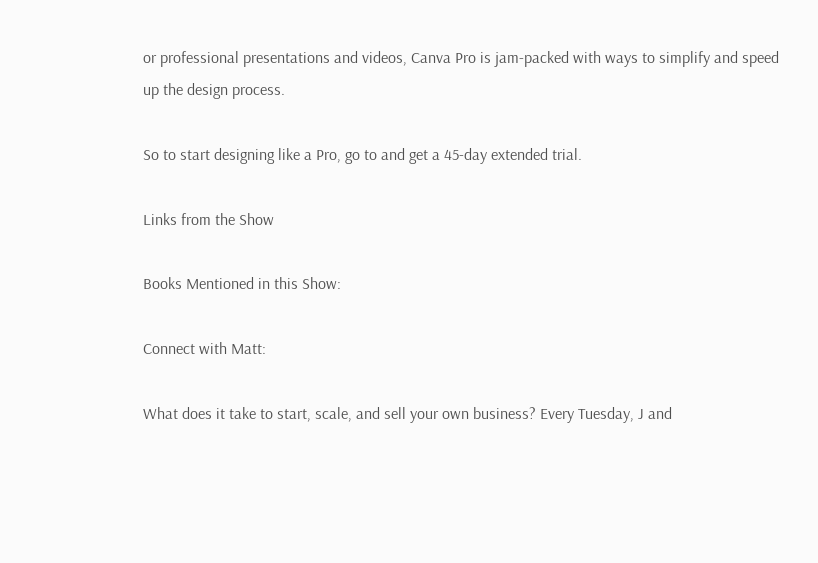or professional presentations and videos, Canva Pro is jam-packed with ways to simplify and speed up the design process.

So to start designing like a Pro, go to and get a 45-day extended trial.

Links from the Show

Books Mentioned in this Show:

Connect with Matt:

What does it take to start, scale, and sell your own business? Every Tuesday, J and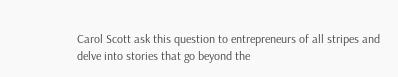Carol Scott ask this question to entrepreneurs of all stripes and delve into stories that go beyond the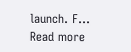launch. F...
Read more